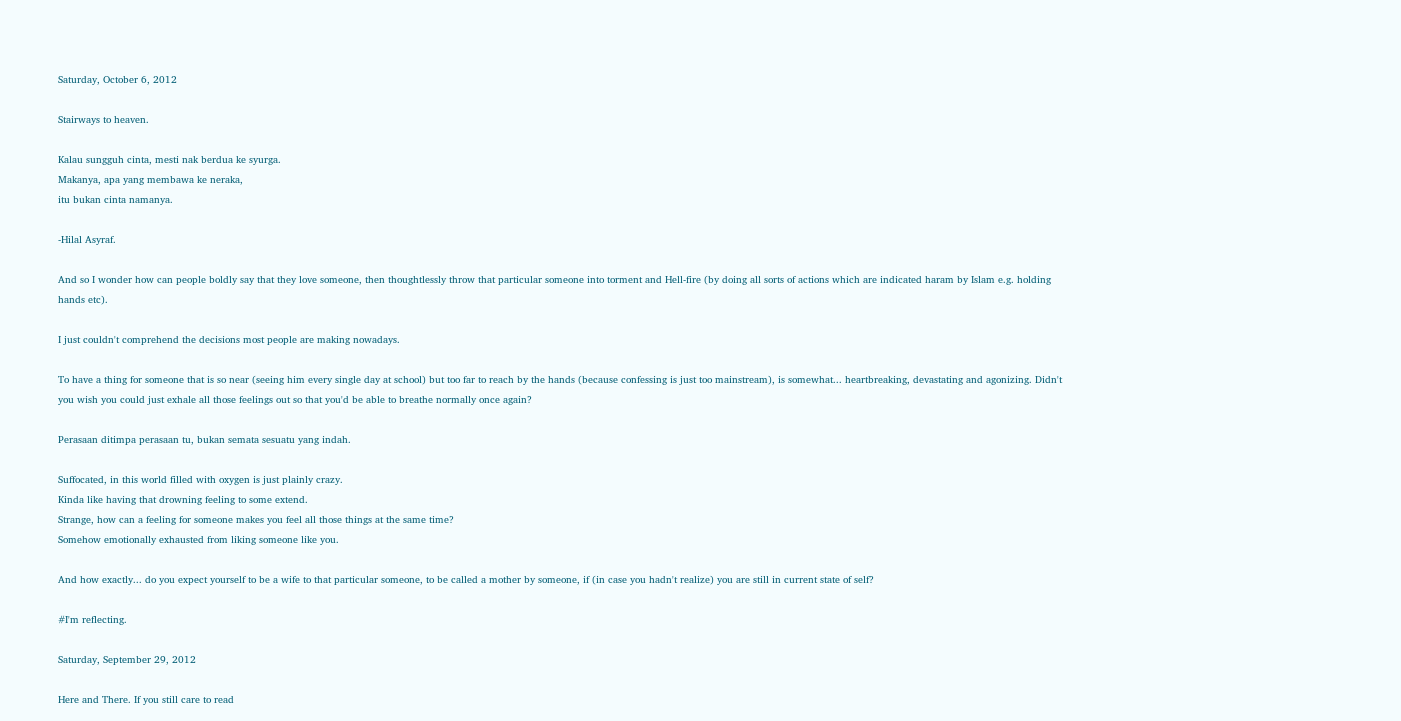Saturday, October 6, 2012

Stairways to heaven.

Kalau sungguh cinta, mesti nak berdua ke syurga.
Makanya, apa yang membawa ke neraka,
itu bukan cinta namanya.

-Hilal Asyraf.

And so I wonder how can people boldly say that they love someone, then thoughtlessly throw that particular someone into torment and Hell-fire (by doing all sorts of actions which are indicated haram by Islam e.g. holding hands etc).

I just couldn't comprehend the decisions most people are making nowadays.

To have a thing for someone that is so near (seeing him every single day at school) but too far to reach by the hands (because confessing is just too mainstream), is somewhat... heartbreaking, devastating and agonizing. Didn't you wish you could just exhale all those feelings out so that you'd be able to breathe normally once again?

Perasaan ditimpa perasaan tu, bukan semata sesuatu yang indah.

Suffocated, in this world filled with oxygen is just plainly crazy.
Kinda like having that drowning feeling to some extend.
Strange, how can a feeling for someone makes you feel all those things at the same time?
Somehow emotionally exhausted from liking someone like you.

And how exactly... do you expect yourself to be a wife to that particular someone, to be called a mother by someone, if (in case you hadn't realize) you are still in current state of self?

#I'm reflecting.

Saturday, September 29, 2012

Here and There. If you still care to read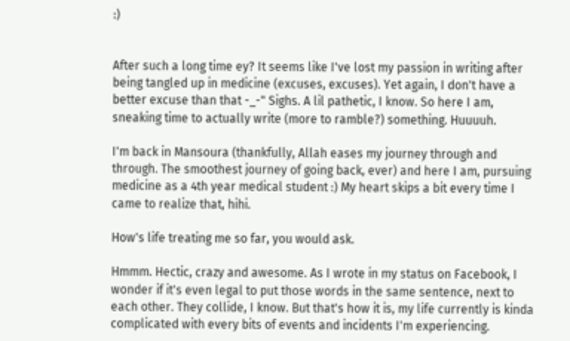:)


After such a long time ey? It seems like I've lost my passion in writing after being tangled up in medicine (excuses, excuses). Yet again, I don't have a better excuse than that -_-" Sighs. A lil pathetic, I know. So here I am, sneaking time to actually write (more to ramble?) something. Huuuuh.

I'm back in Mansoura (thankfully, Allah eases my journey through and through. The smoothest journey of going back, ever) and here I am, pursuing medicine as a 4th year medical student :) My heart skips a bit every time I came to realize that, hihi.

How's life treating me so far, you would ask.

Hmmm. Hectic, crazy and awesome. As I wrote in my status on Facebook, I wonder if it's even legal to put those words in the same sentence, next to each other. They collide, I know. But that's how it is, my life currently is kinda complicated with every bits of events and incidents I'm experiencing.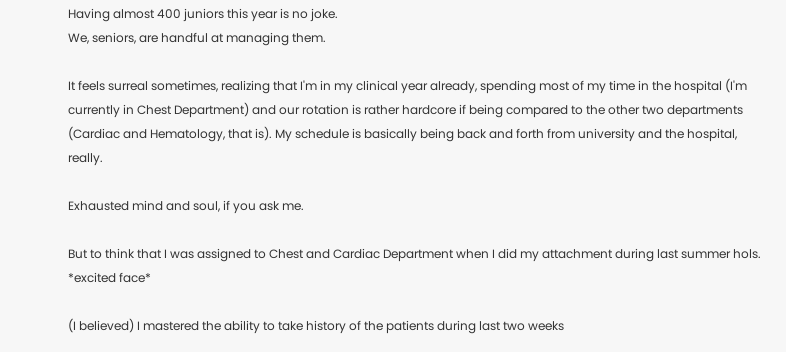Having almost 400 juniors this year is no joke.
We, seniors, are handful at managing them.

It feels surreal sometimes, realizing that I'm in my clinical year already, spending most of my time in the hospital (I'm currently in Chest Department) and our rotation is rather hardcore if being compared to the other two departments (Cardiac and Hematology, that is). My schedule is basically being back and forth from university and the hospital, really.

Exhausted mind and soul, if you ask me.

But to think that I was assigned to Chest and Cardiac Department when I did my attachment during last summer hols. *excited face*

(I believed) I mastered the ability to take history of the patients during last two weeks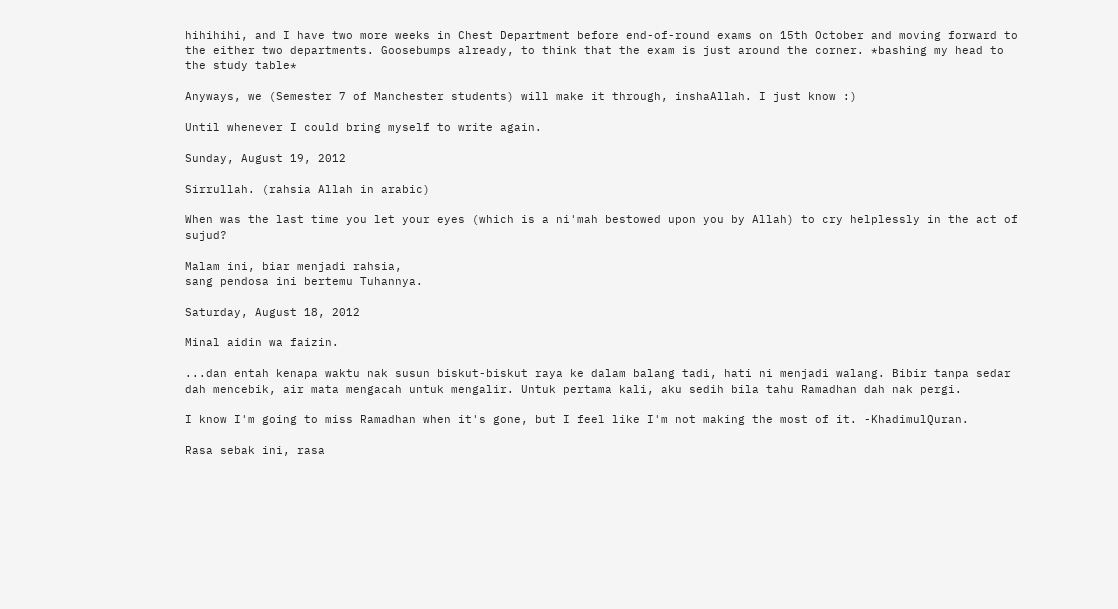hihihihi, and I have two more weeks in Chest Department before end-of-round exams on 15th October and moving forward to the either two departments. Goosebumps already, to think that the exam is just around the corner. *bashing my head to the study table*

Anyways, we (Semester 7 of Manchester students) will make it through, inshaAllah. I just know :)

Until whenever I could bring myself to write again.

Sunday, August 19, 2012

Sirrullah. (rahsia Allah in arabic)

When was the last time you let your eyes (which is a ni'mah bestowed upon you by Allah) to cry helplessly in the act of sujud?

Malam ini, biar menjadi rahsia,
sang pendosa ini bertemu Tuhannya.

Saturday, August 18, 2012

Minal aidin wa faizin.

...dan entah kenapa waktu nak susun biskut-biskut raya ke dalam balang tadi, hati ni menjadi walang. Bibir tanpa sedar dah mencebik, air mata mengacah untuk mengalir. Untuk pertama kali, aku sedih bila tahu Ramadhan dah nak pergi.

I know I'm going to miss Ramadhan when it's gone, but I feel like I'm not making the most of it. -KhadimulQuran.

Rasa sebak ini, rasa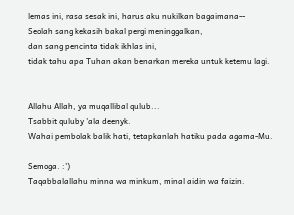lemas ini, rasa sesak ini, harus aku nukilkan bagaimana--
Seolah sang kekasih bakal pergi meninggalkan,
dan sang pencinta tidak ikhlas ini,
tidak tahu apa Tuhan akan benarkan mereka untuk ketemu lagi.


Allahu Allah, ya muqallibal qulub...
Tsabbit quluby 'ala deenyk.
Wahai pembolak balik hati, tetapkanlah hatiku pada agama-Mu.

Semoga. :')
Taqabbalallahu minna wa minkum, minal aidin wa faizin.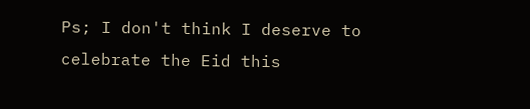Ps; I don't think I deserve to celebrate the Eid this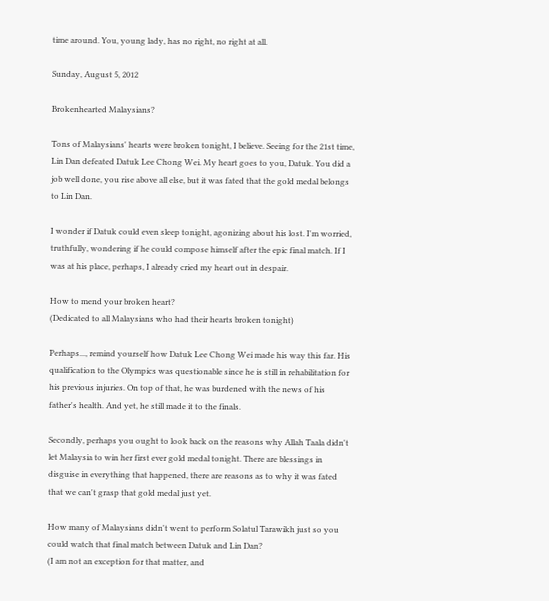time around. You, young lady, has no right, no right at all.

Sunday, August 5, 2012

Brokenhearted Malaysians?

Tons of Malaysians' hearts were broken tonight, I believe. Seeing for the 21st time, Lin Dan defeated Datuk Lee Chong Wei. My heart goes to you, Datuk. You did a job well done, you rise above all else, but it was fated that the gold medal belongs to Lin Dan.

I wonder if Datuk could even sleep tonight, agonizing about his lost. I'm worried, truthfully, wondering if he could compose himself after the epic final match. If I was at his place, perhaps, I already cried my heart out in despair.

How to mend your broken heart?
(Dedicated to all Malaysians who had their hearts broken tonight)

Perhaps..., remind yourself how Datuk Lee Chong Wei made his way this far. His qualification to the Olympics was questionable since he is still in rehabilitation for his previous injuries. On top of that, he was burdened with the news of his father's health. And yet, he still made it to the finals.

Secondly, perhaps you ought to look back on the reasons why Allah Taala didn't let Malaysia to win her first ever gold medal tonight. There are blessings in disguise in everything that happened, there are reasons as to why it was fated that we can't grasp that gold medal just yet.

How many of Malaysians didn't went to perform Solatul Tarawikh just so you could watch that final match between Datuk and Lin Dan?
(I am not an exception for that matter, and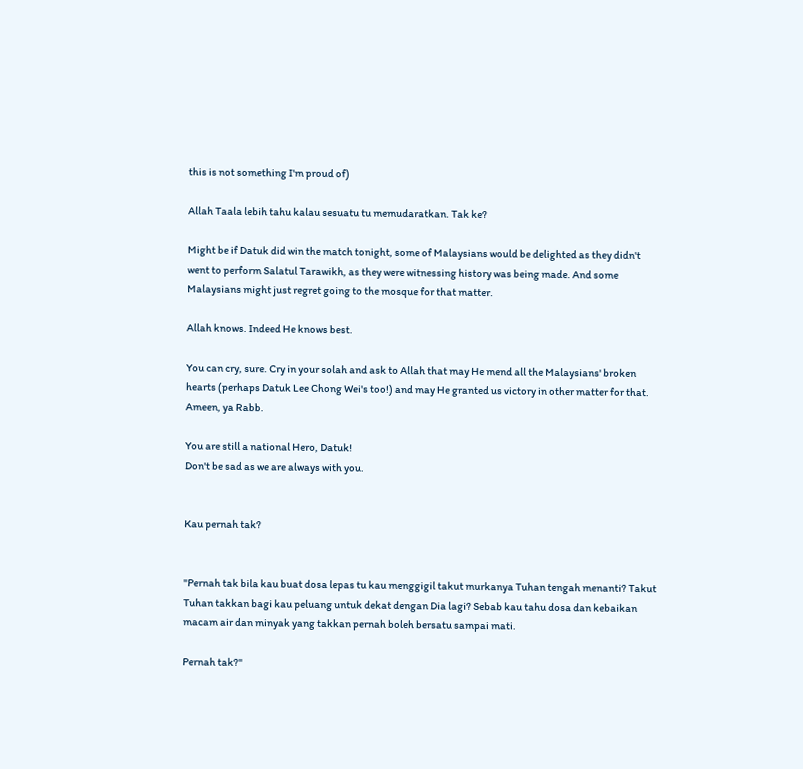this is not something I'm proud of)

Allah Taala lebih tahu kalau sesuatu tu memudaratkan. Tak ke?

Might be if Datuk did win the match tonight, some of Malaysians would be delighted as they didn't went to perform Salatul Tarawikh, as they were witnessing history was being made. And some Malaysians might just regret going to the mosque for that matter.

Allah knows. Indeed He knows best.

You can cry, sure. Cry in your solah and ask to Allah that may He mend all the Malaysians' broken hearts (perhaps Datuk Lee Chong Wei's too!) and may He granted us victory in other matter for that. Ameen, ya Rabb.

You are still a national Hero, Datuk!
Don't be sad as we are always with you.


Kau pernah tak?


"Pernah tak bila kau buat dosa lepas tu kau menggigil takut murkanya Tuhan tengah menanti? Takut Tuhan takkan bagi kau peluang untuk dekat dengan Dia lagi? Sebab kau tahu dosa dan kebaikan macam air dan minyak yang takkan pernah boleh bersatu sampai mati.

Pernah tak?"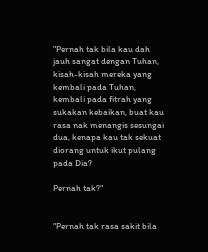"Pernah tak bila kau dah jauh sangat dengan Tuhan, kisah-kisah mereka yang kembali pada Tuhan, kembali pada fitrah yang sukakan kebaikan, buat kau rasa nak menangis sesungai dua, kenapa kau tak sekuat diorang untuk ikut pulang pada Dia?

Pernah tak?"


"Pernah tak rasa sakit bila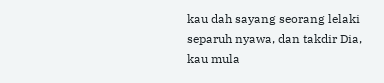kau dah sayang seorang lelaki separuh nyawa, dan takdir Dia, kau mula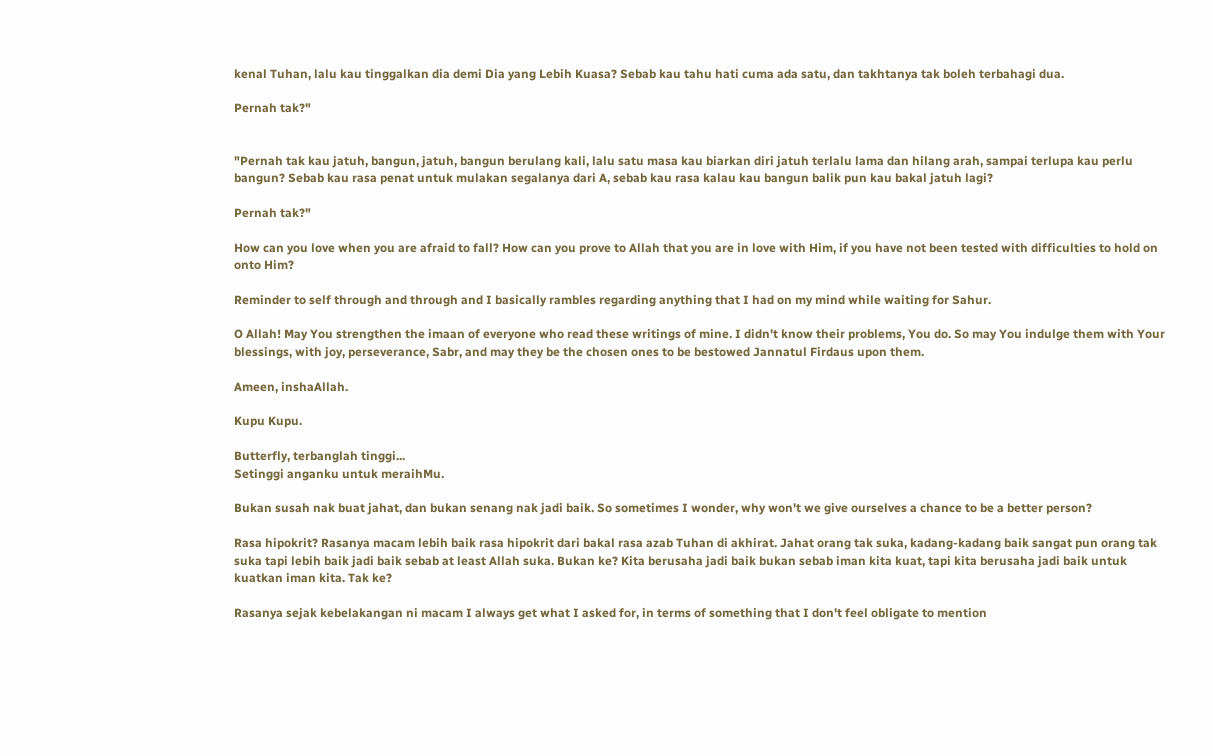kenal Tuhan, lalu kau tinggalkan dia demi Dia yang Lebih Kuasa? Sebab kau tahu hati cuma ada satu, dan takhtanya tak boleh terbahagi dua.

Pernah tak?"


"Pernah tak kau jatuh, bangun, jatuh, bangun berulang kali, lalu satu masa kau biarkan diri jatuh terlalu lama dan hilang arah, sampai terlupa kau perlu bangun? Sebab kau rasa penat untuk mulakan segalanya dari A, sebab kau rasa kalau kau bangun balik pun kau bakal jatuh lagi?

Pernah tak?"

How can you love when you are afraid to fall? How can you prove to Allah that you are in love with Him, if you have not been tested with difficulties to hold on onto Him?

Reminder to self through and through and I basically rambles regarding anything that I had on my mind while waiting for Sahur.

O Allah! May You strengthen the imaan of everyone who read these writings of mine. I didn't know their problems, You do. So may You indulge them with Your blessings, with joy, perseverance, Sabr, and may they be the chosen ones to be bestowed Jannatul Firdaus upon them.

Ameen, inshaAllah.

Kupu Kupu.

Butterfly, terbanglah tinggi...
Setinggi anganku untuk meraihMu.

Bukan susah nak buat jahat, dan bukan senang nak jadi baik. So sometimes I wonder, why won't we give ourselves a chance to be a better person?

Rasa hipokrit? Rasanya macam lebih baik rasa hipokrit dari bakal rasa azab Tuhan di akhirat. Jahat orang tak suka, kadang-kadang baik sangat pun orang tak suka tapi lebih baik jadi baik sebab at least Allah suka. Bukan ke? Kita berusaha jadi baik bukan sebab iman kita kuat, tapi kita berusaha jadi baik untuk kuatkan iman kita. Tak ke?

Rasanya sejak kebelakangan ni macam I always get what I asked for, in terms of something that I don't feel obligate to mention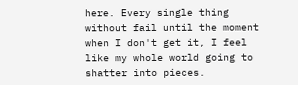here. Every single thing without fail until the moment when I don't get it, I feel like my whole world going to shatter into pieces.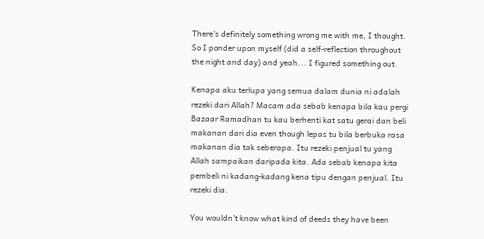There's definitely something wrong me with me, I thought. So I ponder upon myself (did a self-reflection throughout the night and day) and yeah... I figured something out.

Kenapa aku terlupa yang semua dalam dunia ni adalah rezeki dari Allah? Macam ada sebab kenapa bila kau pergi Bazaar Ramadhan tu kau berhenti kat satu gerai dan beli makanan dari dia even though lepas tu bila berbuka rasa makanan dia tak seberapa. Itu rezeki penjual tu yang Allah sampaikan daripada kita. Ada sebab kenapa kita pembeli ni kadang-kadang kena tipu dengan penjual. Itu rezeki dia.

You wouldn't know what kind of deeds they have been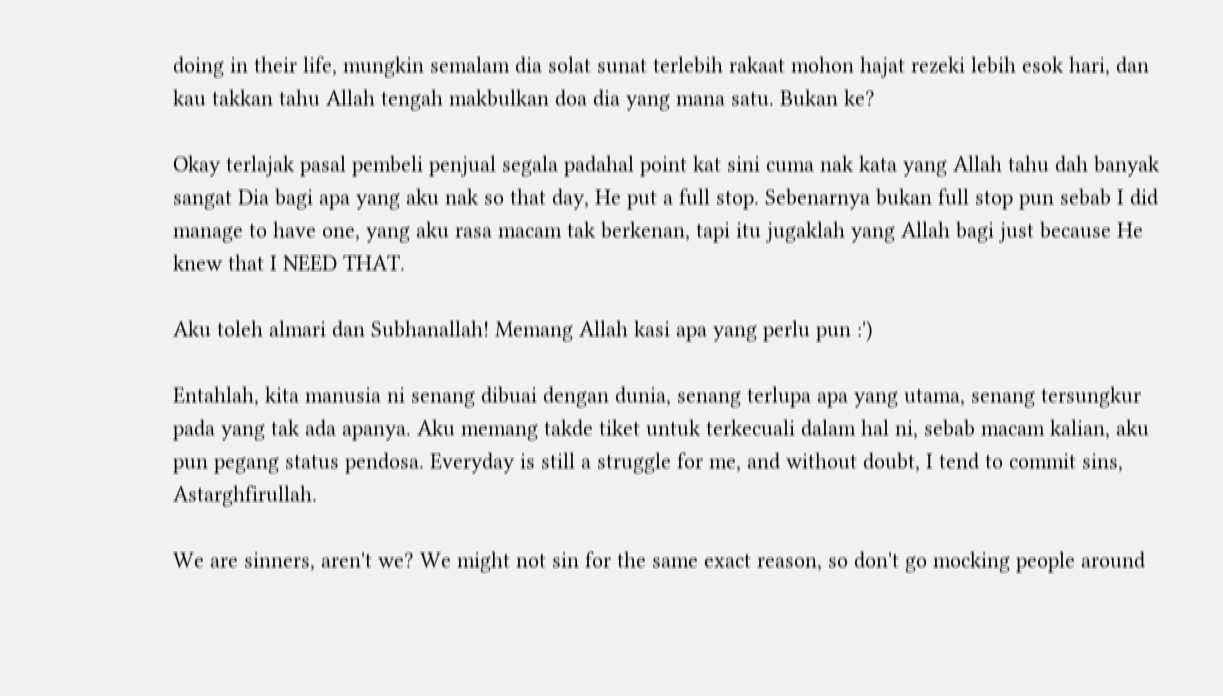doing in their life, mungkin semalam dia solat sunat terlebih rakaat mohon hajat rezeki lebih esok hari, dan kau takkan tahu Allah tengah makbulkan doa dia yang mana satu. Bukan ke?

Okay terlajak pasal pembeli penjual segala padahal point kat sini cuma nak kata yang Allah tahu dah banyak sangat Dia bagi apa yang aku nak so that day, He put a full stop. Sebenarnya bukan full stop pun sebab I did manage to have one, yang aku rasa macam tak berkenan, tapi itu jugaklah yang Allah bagi just because He knew that I NEED THAT.

Aku toleh almari dan Subhanallah! Memang Allah kasi apa yang perlu pun :')

Entahlah, kita manusia ni senang dibuai dengan dunia, senang terlupa apa yang utama, senang tersungkur pada yang tak ada apanya. Aku memang takde tiket untuk terkecuali dalam hal ni, sebab macam kalian, aku pun pegang status pendosa. Everyday is still a struggle for me, and without doubt, I tend to commit sins, Astarghfirullah.

We are sinners, aren't we? We might not sin for the same exact reason, so don't go mocking people around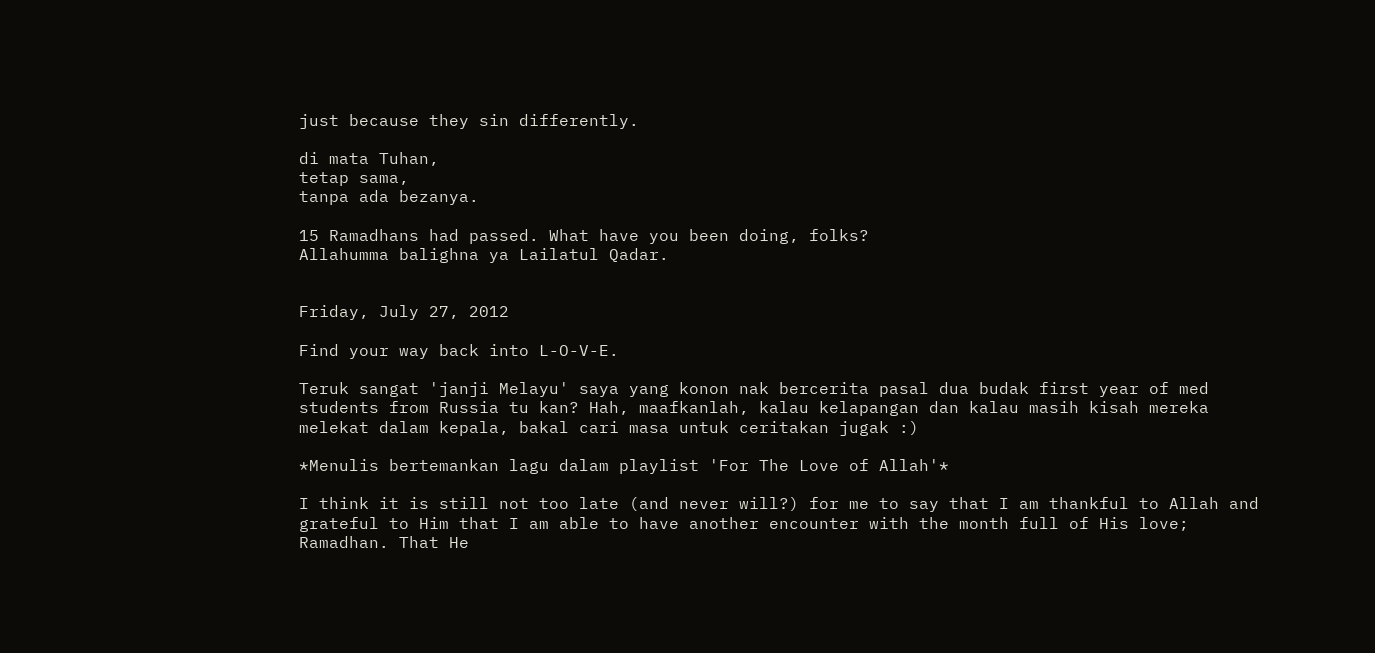just because they sin differently.

di mata Tuhan,
tetap sama,
tanpa ada bezanya.

15 Ramadhans had passed. What have you been doing, folks?
Allahumma balighna ya Lailatul Qadar.


Friday, July 27, 2012

Find your way back into L-O-V-E.

Teruk sangat 'janji Melayu' saya yang konon nak bercerita pasal dua budak first year of med students from Russia tu kan? Hah, maafkanlah, kalau kelapangan dan kalau masih kisah mereka melekat dalam kepala, bakal cari masa untuk ceritakan jugak :)

*Menulis bertemankan lagu dalam playlist 'For The Love of Allah'*

I think it is still not too late (and never will?) for me to say that I am thankful to Allah and grateful to Him that I am able to have another encounter with the month full of His love; Ramadhan. That He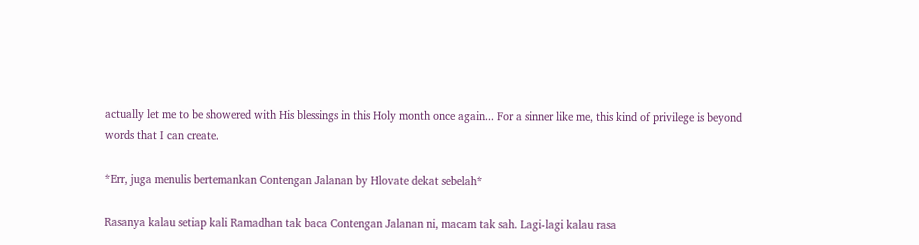actually let me to be showered with His blessings in this Holy month once again... For a sinner like me, this kind of privilege is beyond words that I can create.

*Err, juga menulis bertemankan Contengan Jalanan by Hlovate dekat sebelah*

Rasanya kalau setiap kali Ramadhan tak baca Contengan Jalanan ni, macam tak sah. Lagi-lagi kalau rasa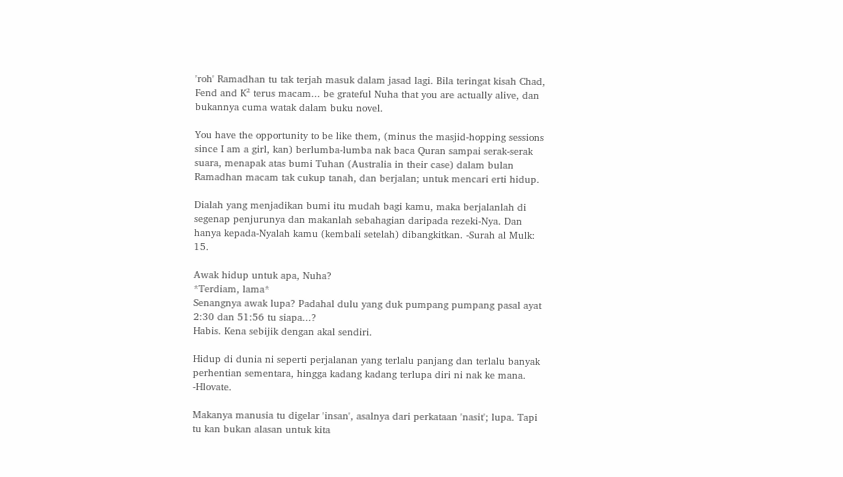'roh' Ramadhan tu tak terjah masuk dalam jasad lagi. Bila teringat kisah Chad, Fend and K² terus macam... be grateful Nuha that you are actually alive, dan bukannya cuma watak dalam buku novel.

You have the opportunity to be like them, (minus the masjid-hopping sessions since I am a girl, kan) berlumba-lumba nak baca Quran sampai serak-serak suara, menapak atas bumi Tuhan (Australia in their case) dalam bulan Ramadhan macam tak cukup tanah, dan berjalan; untuk mencari erti hidup.

Dialah yang menjadikan bumi itu mudah bagi kamu, maka berjalanlah di segenap penjurunya dan makanlah sebahagian daripada rezeki-Nya. Dan hanya kepada-Nyalah kamu (kembali setelah) dibangkitkan. -Surah al Mulk: 15.

Awak hidup untuk apa, Nuha?
*Terdiam, lama*
Senangnya awak lupa? Padahal dulu yang duk pumpang pumpang pasal ayat 2:30 dan 51:56 tu siapa...?
Habis. Kena sebijik dengan akal sendiri.

Hidup di dunia ni seperti perjalanan yang terlalu panjang dan terlalu banyak perhentian sementara, hingga kadang kadang terlupa diri ni nak ke mana. -Hlovate.

Makanya manusia tu digelar 'insan', asalnya dari perkataan 'nasit'; lupa. Tapi tu kan bukan alasan untuk kita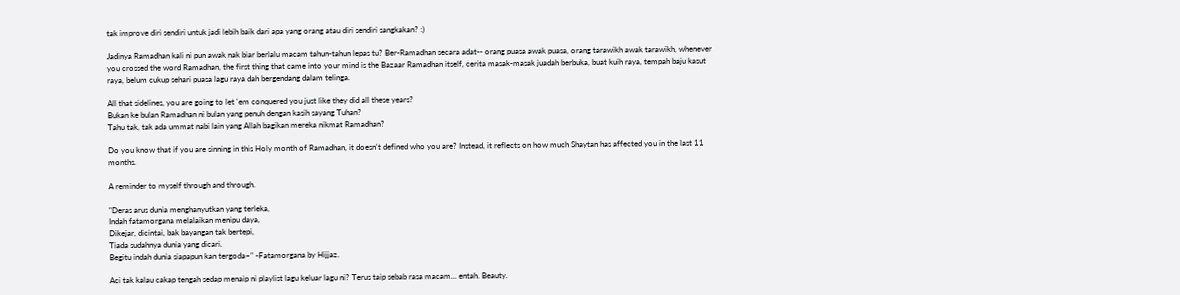tak improve diri sendiri untuk jadi lebih baik dari apa yang orang atau diri sendiri sangkakan? :)

Jadinya Ramadhan kali ni pun awak nak biar berlalu macam tahun-tahun lepas tu? Ber-Ramadhan secara adat-- orang puasa awak puasa, orang tarawikh awak tarawikh, whenever you crossed the word Ramadhan, the first thing that came into your mind is the Bazaar Ramadhan itself, cerita masak-masak juadah berbuka, buat kuih raya, tempah baju kasut raya, belum cukup sehari puasa lagu raya dah bergendang dalam telinga.

All that sidelines, you are going to let 'em conquered you just like they did all these years?
Bukan ke bulan Ramadhan ni bulan yang penuh dengan kasih sayang Tuhan?
Tahu tak, tak ada ummat nabi lain yang Allah bagikan mereka nikmat Ramadhan?

Do you know that if you are sinning in this Holy month of Ramadhan, it doesn't defined who you are? Instead, it reflects on how much Shaytan has affected you in the last 11 months.

A reminder to myself through and through.

"Deras arus dunia menghanyutkan yang terleka,
Indah fatamorgana melalaikan menipu daya,
Dikejar, dicintai, bak bayangan tak bertepi,
Tiada sudahnya dunia yang dicari.
Begitu indah dunia siapapun kan tergoda~" -Fatamorgana by Hijjaz.

Aci tak kalau cakap tengah sedap menaip ni playlist lagu keluar lagu ni? Terus taip sebab rasa macam... entah. Beauty.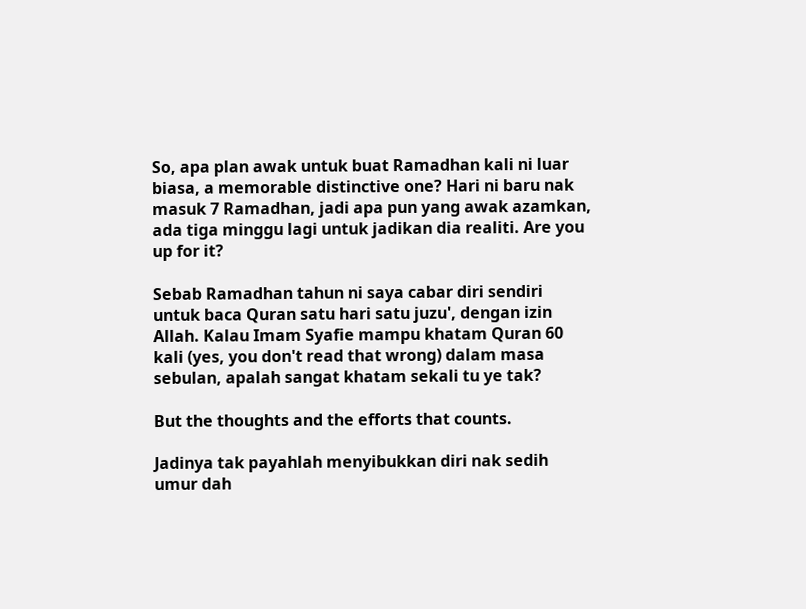So, apa plan awak untuk buat Ramadhan kali ni luar biasa, a memorable distinctive one? Hari ni baru nak masuk 7 Ramadhan, jadi apa pun yang awak azamkan, ada tiga minggu lagi untuk jadikan dia realiti. Are you up for it?

Sebab Ramadhan tahun ni saya cabar diri sendiri untuk baca Quran satu hari satu juzu', dengan izin Allah. Kalau Imam Syafie mampu khatam Quran 60 kali (yes, you don't read that wrong) dalam masa sebulan, apalah sangat khatam sekali tu ye tak?

But the thoughts and the efforts that counts.

Jadinya tak payahlah menyibukkan diri nak sedih umur dah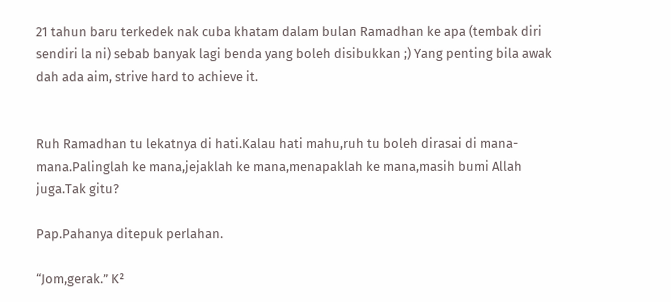21 tahun baru terkedek nak cuba khatam dalam bulan Ramadhan ke apa (tembak diri sendiri la ni) sebab banyak lagi benda yang boleh disibukkan ;) Yang penting bila awak dah ada aim, strive hard to achieve it.


Ruh Ramadhan tu lekatnya di hati.Kalau hati mahu,ruh tu boleh dirasai di mana-mana.Palinglah ke mana,jejaklah ke mana,menapaklah ke mana,masih bumi Allah juga.Tak gitu?

Pap.Pahanya ditepuk perlahan.

“Jom,gerak.” K²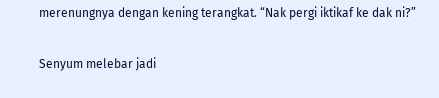merenungnya dengan kening terangkat. “Nak pergi iktikaf ke dak ni?”

Senyum melebar jadi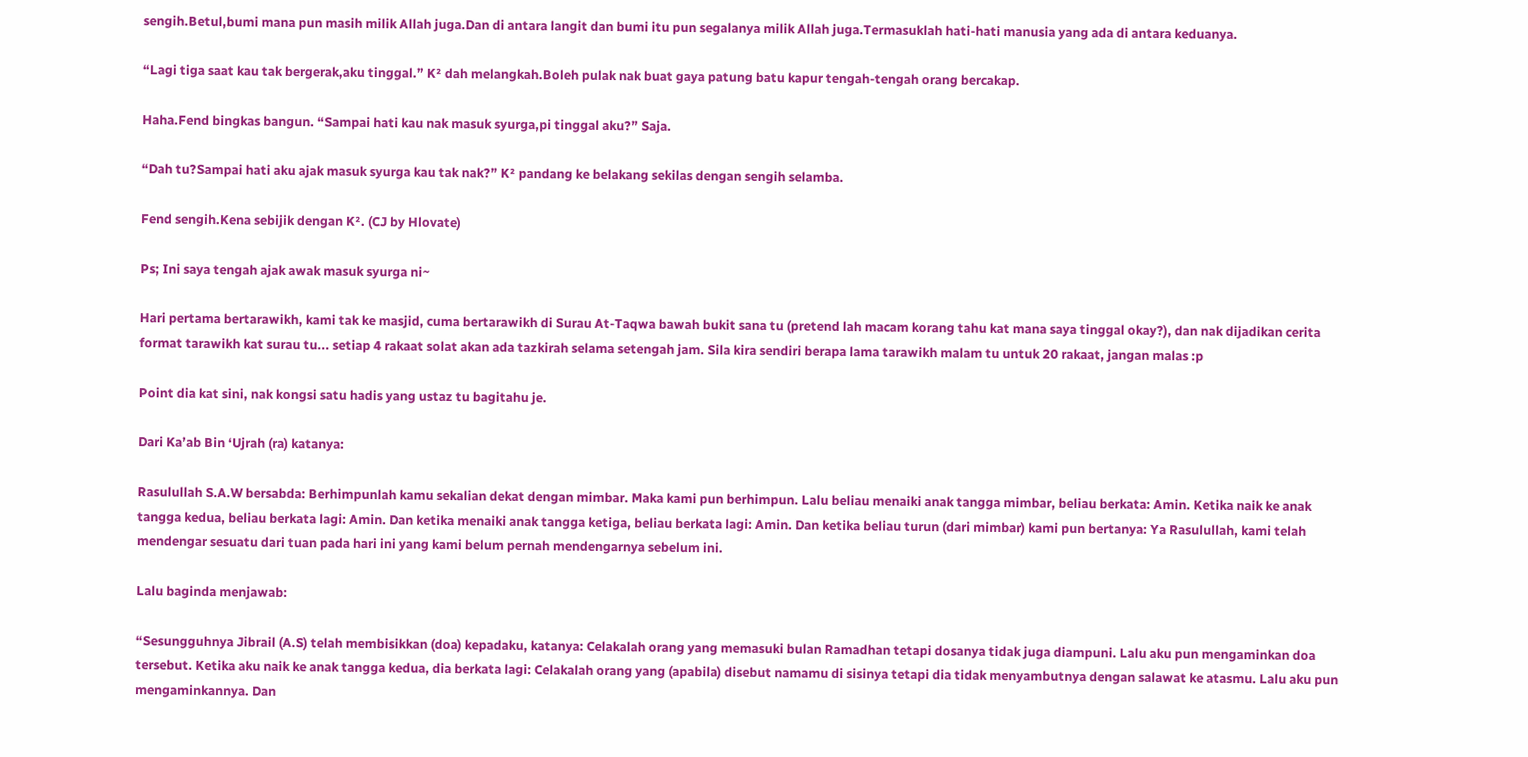sengih.Betul,bumi mana pun masih milik Allah juga.Dan di antara langit dan bumi itu pun segalanya milik Allah juga.Termasuklah hati-hati manusia yang ada di antara keduanya.

“Lagi tiga saat kau tak bergerak,aku tinggal.” K² dah melangkah.Boleh pulak nak buat gaya patung batu kapur tengah-tengah orang bercakap.

Haha.Fend bingkas bangun. “Sampai hati kau nak masuk syurga,pi tinggal aku?” Saja.

“Dah tu?Sampai hati aku ajak masuk syurga kau tak nak?” K² pandang ke belakang sekilas dengan sengih selamba.

Fend sengih.Kena sebijik dengan K². (CJ by Hlovate)

Ps; Ini saya tengah ajak awak masuk syurga ni~

Hari pertama bertarawikh, kami tak ke masjid, cuma bertarawikh di Surau At-Taqwa bawah bukit sana tu (pretend lah macam korang tahu kat mana saya tinggal okay?), dan nak dijadikan cerita format tarawikh kat surau tu... setiap 4 rakaat solat akan ada tazkirah selama setengah jam. Sila kira sendiri berapa lama tarawikh malam tu untuk 20 rakaat, jangan malas :p

Point dia kat sini, nak kongsi satu hadis yang ustaz tu bagitahu je.

Dari Ka’ab Bin ‘Ujrah (ra) katanya:

Rasulullah S.A.W bersabda: Berhimpunlah kamu sekalian dekat dengan mimbar. Maka kami pun berhimpun. Lalu beliau menaiki anak tangga mimbar, beliau berkata: Amin. Ketika naik ke anak tangga kedua, beliau berkata lagi: Amin. Dan ketika menaiki anak tangga ketiga, beliau berkata lagi: Amin. Dan ketika beliau turun (dari mimbar) kami pun bertanya: Ya Rasulullah, kami telah mendengar sesuatu dari tuan pada hari ini yang kami belum pernah mendengarnya sebelum ini.

Lalu baginda menjawab:

“Sesungguhnya Jibrail (A.S) telah membisikkan (doa) kepadaku, katanya: Celakalah orang yang memasuki bulan Ramadhan tetapi dosanya tidak juga diampuni. Lalu aku pun mengaminkan doa tersebut. Ketika aku naik ke anak tangga kedua, dia berkata lagi: Celakalah orang yang (apabila) disebut namamu di sisinya tetapi dia tidak menyambutnya dengan salawat ke atasmu. Lalu aku pun mengaminkannya. Dan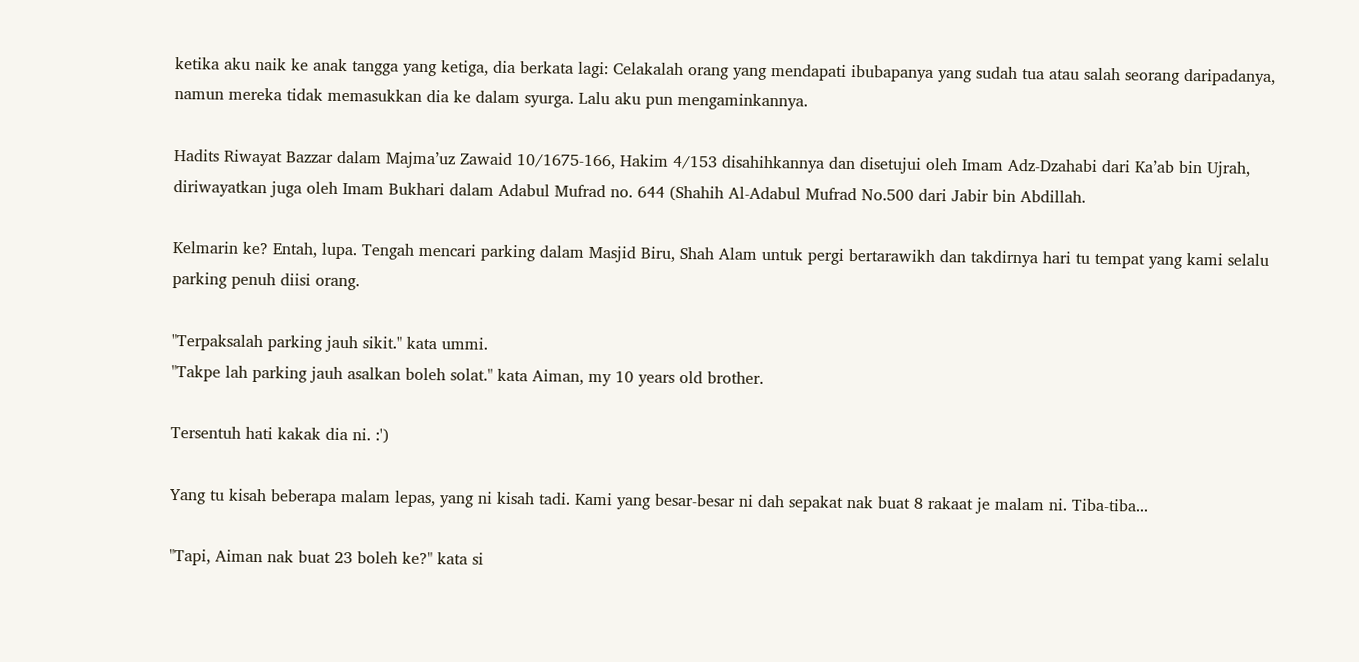ketika aku naik ke anak tangga yang ketiga, dia berkata lagi: Celakalah orang yang mendapati ibubapanya yang sudah tua atau salah seorang daripadanya, namun mereka tidak memasukkan dia ke dalam syurga. Lalu aku pun mengaminkannya.

Hadits Riwayat Bazzar dalam Majma’uz Zawaid 10/1675-166, Hakim 4/153 disahihkannya dan disetujui oleh Imam Adz-Dzahabi dari Ka’ab bin Ujrah, diriwayatkan juga oleh Imam Bukhari dalam Adabul Mufrad no. 644 (Shahih Al-Adabul Mufrad No.500 dari Jabir bin Abdillah.

Kelmarin ke? Entah, lupa. Tengah mencari parking dalam Masjid Biru, Shah Alam untuk pergi bertarawikh dan takdirnya hari tu tempat yang kami selalu parking penuh diisi orang.

"Terpaksalah parking jauh sikit." kata ummi.
"Takpe lah parking jauh asalkan boleh solat." kata Aiman, my 10 years old brother.

Tersentuh hati kakak dia ni. :')

Yang tu kisah beberapa malam lepas, yang ni kisah tadi. Kami yang besar-besar ni dah sepakat nak buat 8 rakaat je malam ni. Tiba-tiba...

"Tapi, Aiman nak buat 23 boleh ke?" kata si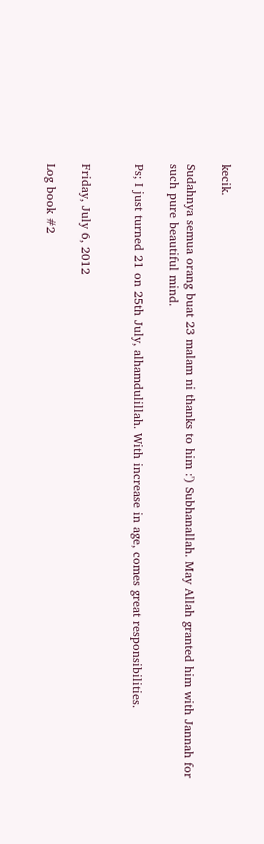kecik.

Sudahnya semua orang buat 23 malam ni thanks to him :') Subhanallah. May Allah granted him with Jannah for such pure beautiful mind.

Ps; I just turned 21 on 25th July, alhamdulillah. With increase in age, comes great responsibilities.


Friday, July 6, 2012

Log book #2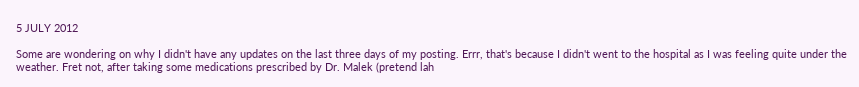5 JULY 2012

Some are wondering on why I didn't have any updates on the last three days of my posting. Errr, that's because I didn't went to the hospital as I was feeling quite under the weather. Fret not, after taking some medications prescribed by Dr. Malek (pretend lah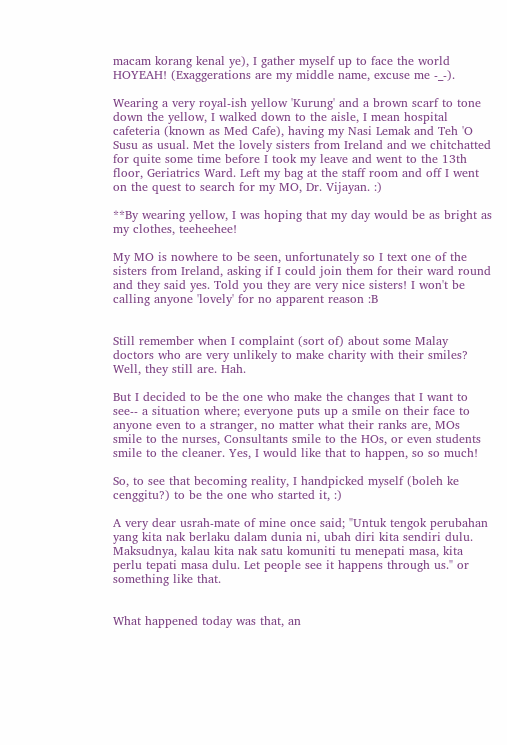macam korang kenal ye), I gather myself up to face the world HOYEAH! (Exaggerations are my middle name, excuse me -_-).

Wearing a very royal-ish yellow 'Kurung' and a brown scarf to tone down the yellow, I walked down to the aisle, I mean hospital cafeteria (known as Med Cafe), having my Nasi Lemak and Teh 'O Susu as usual. Met the lovely sisters from Ireland and we chitchatted for quite some time before I took my leave and went to the 13th floor, Geriatrics Ward. Left my bag at the staff room and off I went on the quest to search for my MO, Dr. Vijayan. :)

**By wearing yellow, I was hoping that my day would be as bright as my clothes, teeheehee!

My MO is nowhere to be seen, unfortunately so I text one of the sisters from Ireland, asking if I could join them for their ward round and they said yes. Told you they are very nice sisters! I won't be calling anyone 'lovely' for no apparent reason :B


Still remember when I complaint (sort of) about some Malay doctors who are very unlikely to make charity with their smiles? Well, they still are. Hah.

But I decided to be the one who make the changes that I want to see-- a situation where; everyone puts up a smile on their face to anyone even to a stranger, no matter what their ranks are, MOs smile to the nurses, Consultants smile to the HOs, or even students smile to the cleaner. Yes, I would like that to happen, so so much!

So, to see that becoming reality, I handpicked myself (boleh ke cenggitu?) to be the one who started it, :)

A very dear usrah-mate of mine once said; "Untuk tengok perubahan yang kita nak berlaku dalam dunia ni, ubah diri kita sendiri dulu. Maksudnya, kalau kita nak satu komuniti tu menepati masa, kita perlu tepati masa dulu. Let people see it happens through us." or something like that.


What happened today was that, an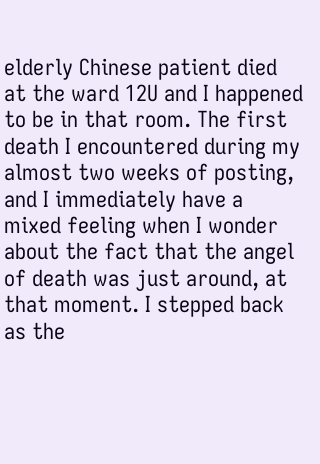elderly Chinese patient died at the ward 12U and I happened to be in that room. The first death I encountered during my almost two weeks of posting, and I immediately have a mixed feeling when I wonder about the fact that the angel of death was just around, at that moment. I stepped back as the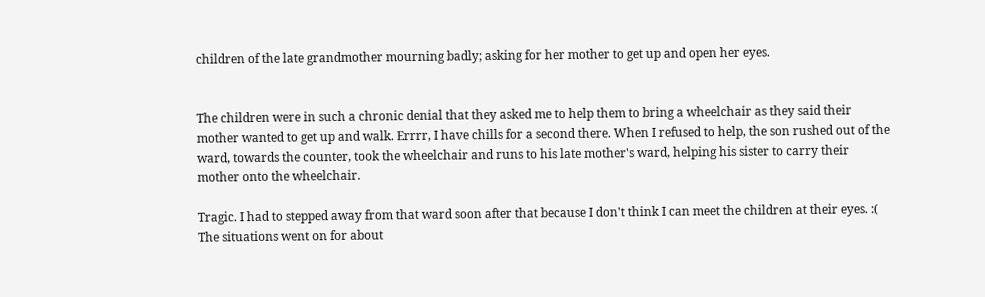children of the late grandmother mourning badly; asking for her mother to get up and open her eyes.


The children were in such a chronic denial that they asked me to help them to bring a wheelchair as they said their mother wanted to get up and walk. Errrr, I have chills for a second there. When I refused to help, the son rushed out of the ward, towards the counter, took the wheelchair and runs to his late mother's ward, helping his sister to carry their mother onto the wheelchair.

Tragic. I had to stepped away from that ward soon after that because I don't think I can meet the children at their eyes. :( The situations went on for about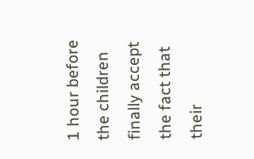1 hour before the children finally accept the fact that their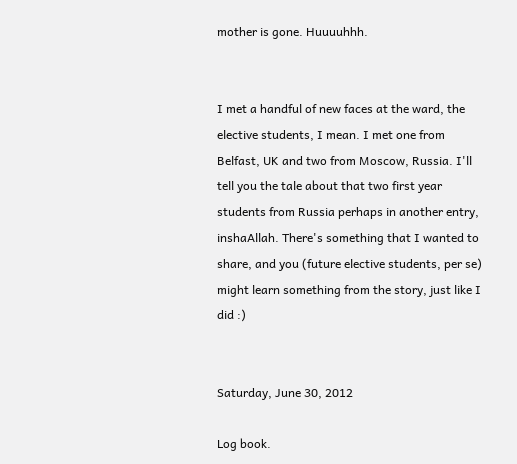mother is gone. Huuuuhhh.


I met a handful of new faces at the ward, the elective students, I mean. I met one from Belfast, UK and two from Moscow, Russia. I'll tell you the tale about that two first year students from Russia perhaps in another entry, inshaAllah. There's something that I wanted to share, and you (future elective students, per se) might learn something from the story, just like I did :)


Saturday, June 30, 2012

Log book.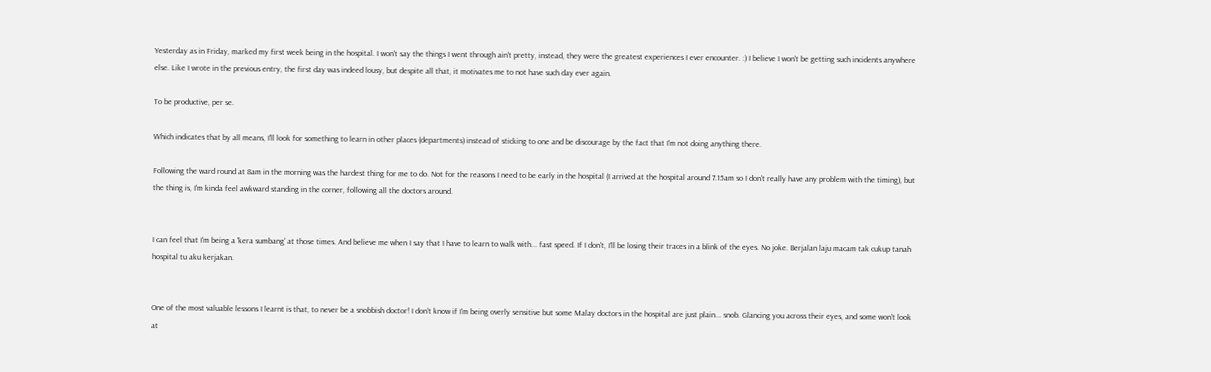Yesterday as in Friday, marked my first week being in the hospital. I won't say the things I went through ain't pretty, instead, they were the greatest experiences I ever encounter. :) I believe I won't be getting such incidents anywhere else. Like I wrote in the previous entry, the first day was indeed lousy, but despite all that, it motivates me to not have such day ever again.

To be productive, per se.

Which indicates that by all means, I'll look for something to learn in other places (departments) instead of sticking to one and be discourage by the fact that I'm not doing anything there.

Following the ward round at 8am in the morning was the hardest thing for me to do. Not for the reasons I need to be early in the hospital (I arrived at the hospital around 7.15am so I don't really have any problem with the timing), but the thing is, I'm kinda feel awkward standing in the corner, following all the doctors around.


I can feel that I'm being a 'kera sumbang' at those times. And believe me when I say that I have to learn to walk with... fast speed. If I don't, I'll be losing their traces in a blink of the eyes. No joke. Berjalan laju macam tak cukup tanah hospital tu aku kerjakan.


One of the most valuable lessons I learnt is that, to never be a snobbish doctor! I don't know if I'm being overly sensitive but some Malay doctors in the hospital are just plain... snob. Glancing you across their eyes, and some won't look at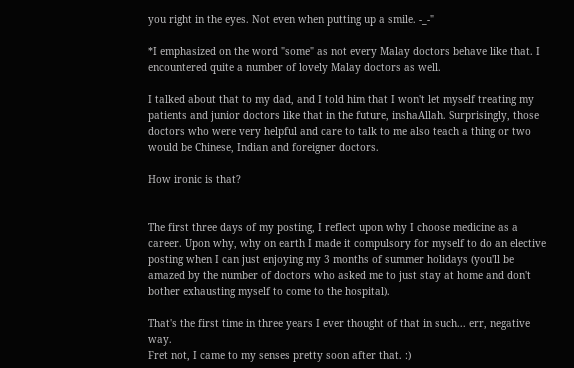you right in the eyes. Not even when putting up a smile. -_-"

*I emphasized on the word "some" as not every Malay doctors behave like that. I encountered quite a number of lovely Malay doctors as well.

I talked about that to my dad, and I told him that I won't let myself treating my patients and junior doctors like that in the future, inshaAllah. Surprisingly, those doctors who were very helpful and care to talk to me also teach a thing or two would be Chinese, Indian and foreigner doctors.

How ironic is that?


The first three days of my posting, I reflect upon why I choose medicine as a career. Upon why, why on earth I made it compulsory for myself to do an elective posting when I can just enjoying my 3 months of summer holidays (you'll be amazed by the number of doctors who asked me to just stay at home and don't bother exhausting myself to come to the hospital).

That's the first time in three years I ever thought of that in such... err, negative way.
Fret not, I came to my senses pretty soon after that. :)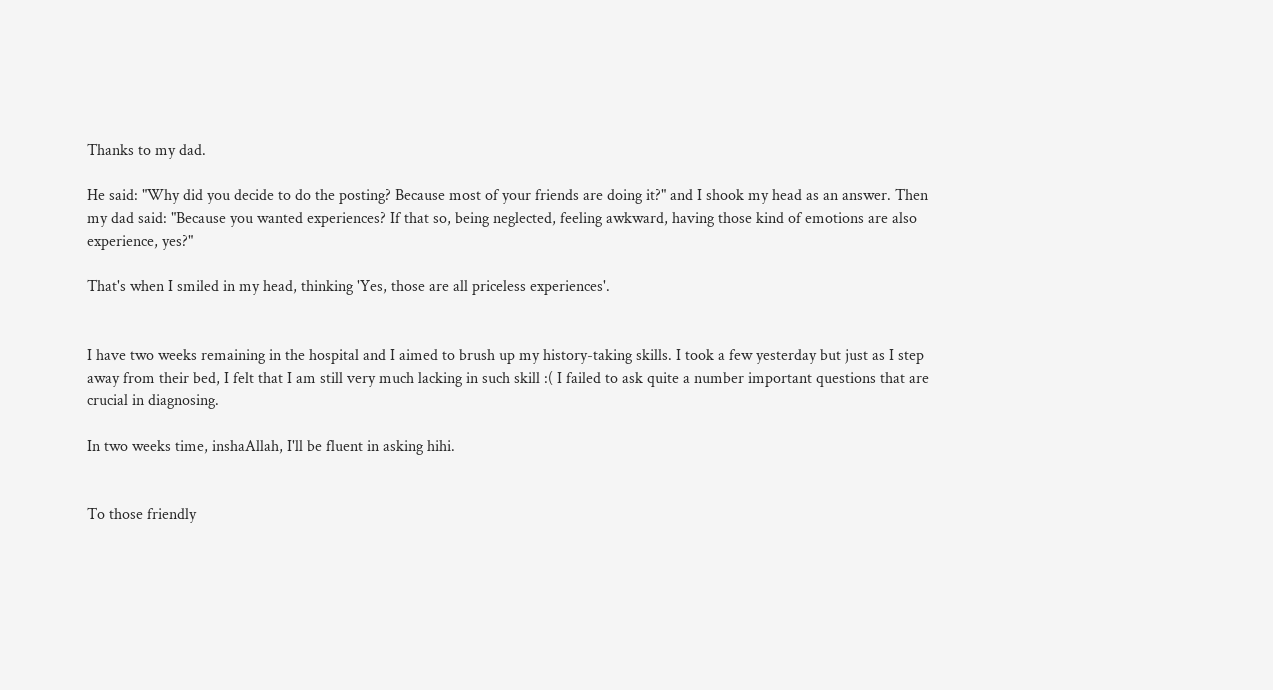Thanks to my dad.

He said: "Why did you decide to do the posting? Because most of your friends are doing it?" and I shook my head as an answer. Then my dad said: "Because you wanted experiences? If that so, being neglected, feeling awkward, having those kind of emotions are also experience, yes?"

That's when I smiled in my head, thinking 'Yes, those are all priceless experiences'.


I have two weeks remaining in the hospital and I aimed to brush up my history-taking skills. I took a few yesterday but just as I step away from their bed, I felt that I am still very much lacking in such skill :( I failed to ask quite a number important questions that are crucial in diagnosing.

In two weeks time, inshaAllah, I'll be fluent in asking hihi.


To those friendly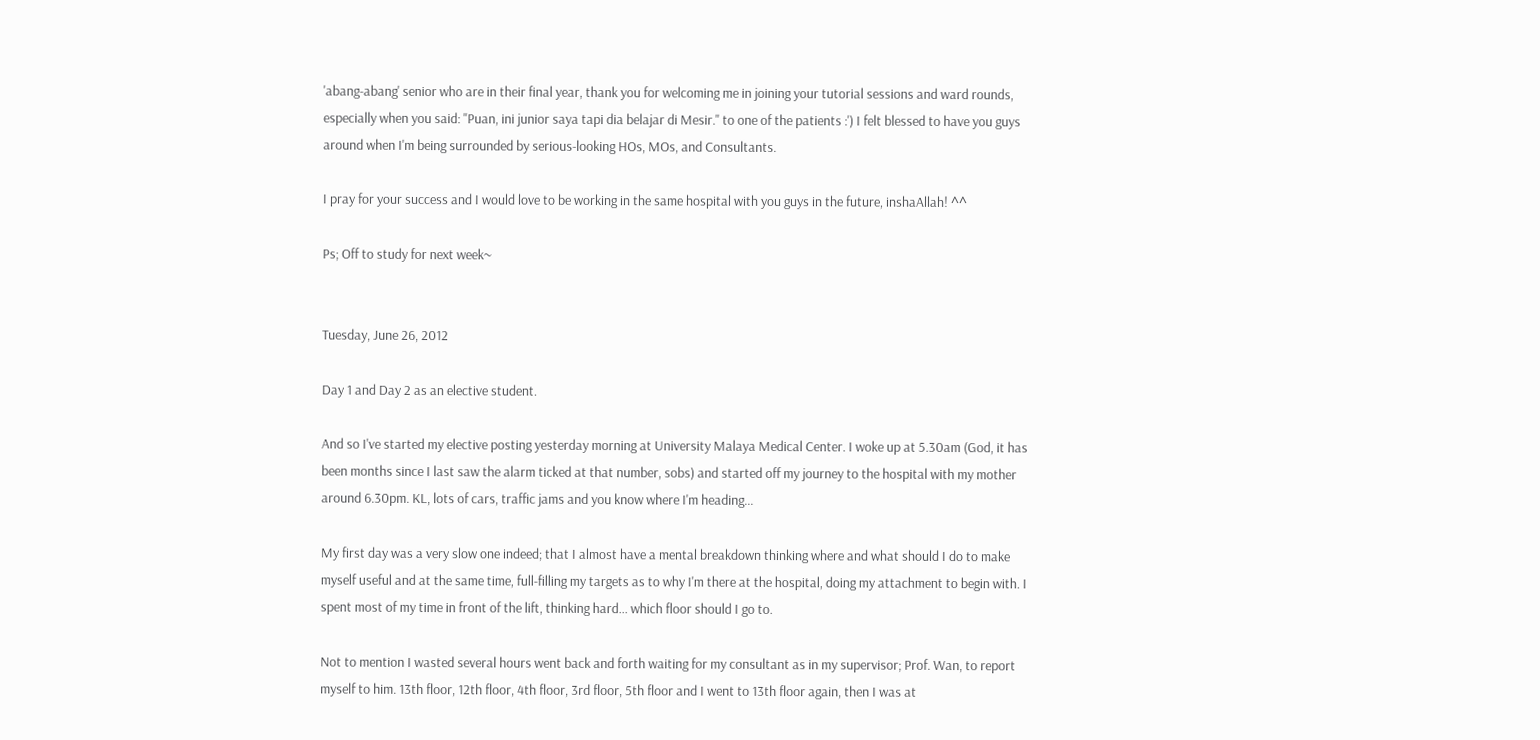'abang-abang' senior who are in their final year, thank you for welcoming me in joining your tutorial sessions and ward rounds, especially when you said: "Puan, ini junior saya tapi dia belajar di Mesir." to one of the patients :') I felt blessed to have you guys around when I'm being surrounded by serious-looking HOs, MOs, and Consultants.

I pray for your success and I would love to be working in the same hospital with you guys in the future, inshaAllah! ^^

Ps; Off to study for next week~


Tuesday, June 26, 2012

Day 1 and Day 2 as an elective student.

And so I've started my elective posting yesterday morning at University Malaya Medical Center. I woke up at 5.30am (God, it has been months since I last saw the alarm ticked at that number, sobs) and started off my journey to the hospital with my mother around 6.30pm. KL, lots of cars, traffic jams and you know where I'm heading...

My first day was a very slow one indeed; that I almost have a mental breakdown thinking where and what should I do to make myself useful and at the same time, full-filling my targets as to why I'm there at the hospital, doing my attachment to begin with. I spent most of my time in front of the lift, thinking hard... which floor should I go to.

Not to mention I wasted several hours went back and forth waiting for my consultant as in my supervisor; Prof. Wan, to report myself to him. 13th floor, 12th floor, 4th floor, 3rd floor, 5th floor and I went to 13th floor again, then I was at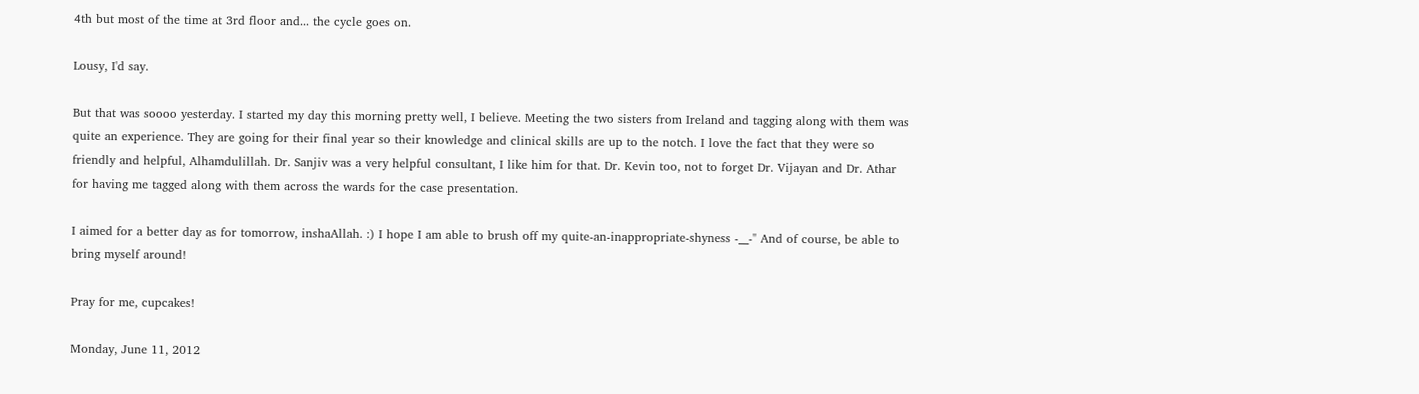4th but most of the time at 3rd floor and... the cycle goes on.

Lousy, I'd say.

But that was soooo yesterday. I started my day this morning pretty well, I believe. Meeting the two sisters from Ireland and tagging along with them was quite an experience. They are going for their final year so their knowledge and clinical skills are up to the notch. I love the fact that they were so friendly and helpful, Alhamdulillah. Dr. Sanjiv was a very helpful consultant, I like him for that. Dr. Kevin too, not to forget Dr. Vijayan and Dr. Athar for having me tagged along with them across the wards for the case presentation.

I aimed for a better day as for tomorrow, inshaAllah. :) I hope I am able to brush off my quite-an-inappropriate-shyness -__-" And of course, be able to bring myself around!

Pray for me, cupcakes!

Monday, June 11, 2012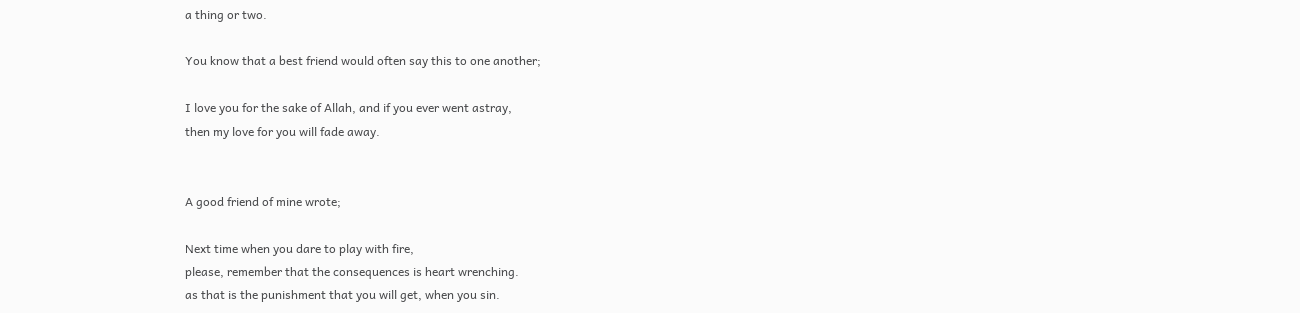a thing or two.

You know that a best friend would often say this to one another;

I love you for the sake of Allah, and if you ever went astray,
then my love for you will fade away.


A good friend of mine wrote;

Next time when you dare to play with fire,
please, remember that the consequences is heart wrenching.
as that is the punishment that you will get, when you sin.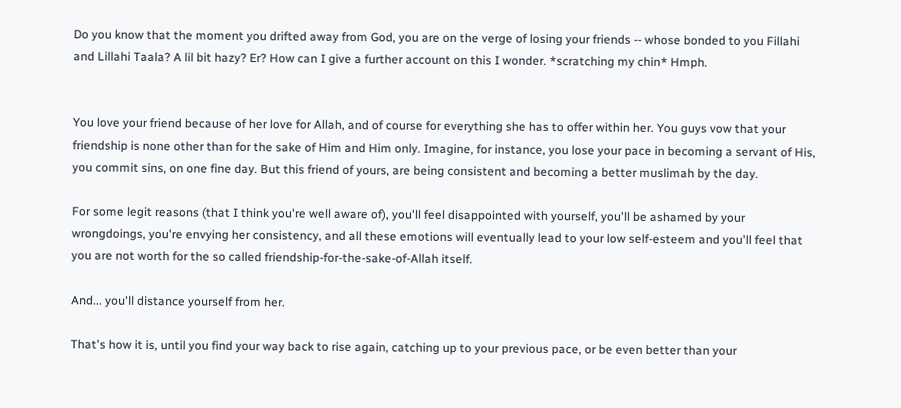Do you know that the moment you drifted away from God, you are on the verge of losing your friends -- whose bonded to you Fillahi and Lillahi Taala? A lil bit hazy? Er? How can I give a further account on this I wonder. *scratching my chin* Hmph.


You love your friend because of her love for Allah, and of course for everything she has to offer within her. You guys vow that your friendship is none other than for the sake of Him and Him only. Imagine, for instance, you lose your pace in becoming a servant of His, you commit sins, on one fine day. But this friend of yours, are being consistent and becoming a better muslimah by the day.

For some legit reasons (that I think you're well aware of), you'll feel disappointed with yourself, you'll be ashamed by your wrongdoings, you're envying her consistency, and all these emotions will eventually lead to your low self-esteem and you'll feel that you are not worth for the so called friendship-for-the-sake-of-Allah itself.

And... you'll distance yourself from her.

That's how it is, until you find your way back to rise again, catching up to your previous pace, or be even better than your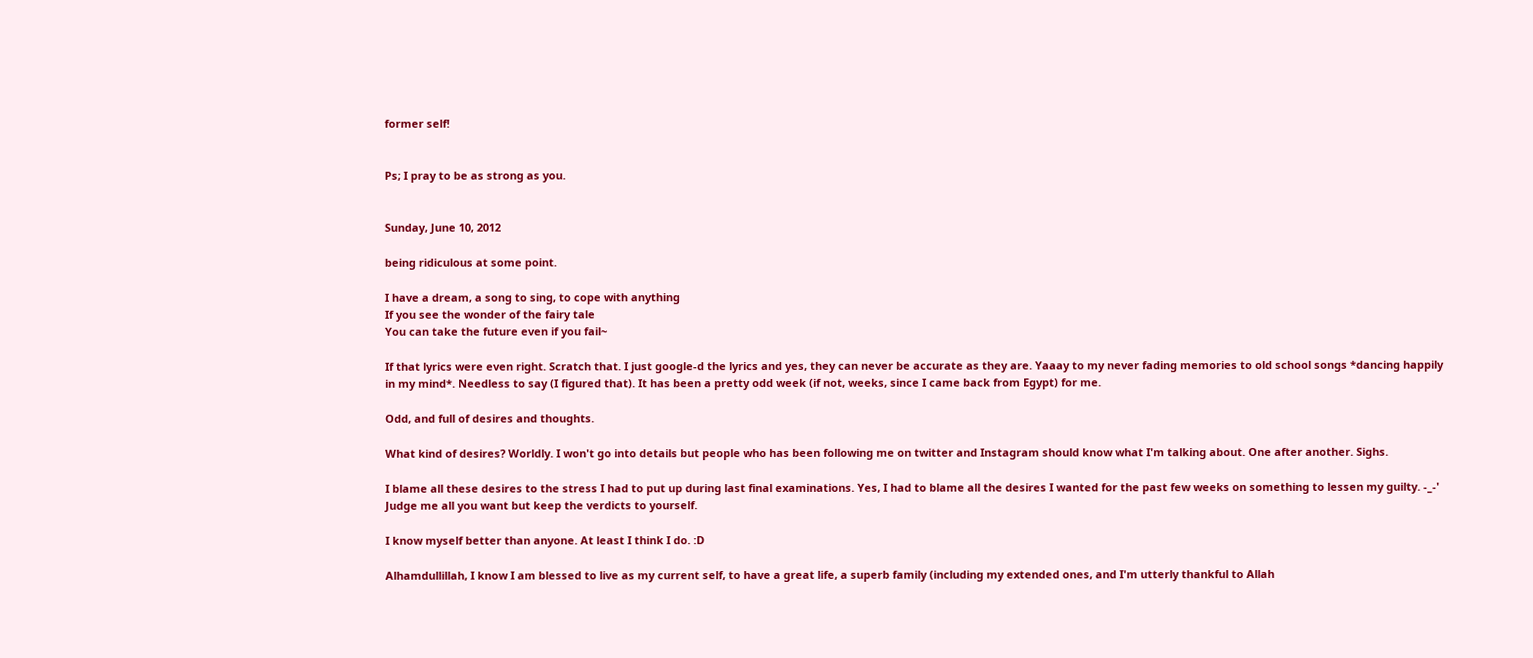former self!


Ps; I pray to be as strong as you.


Sunday, June 10, 2012

being ridiculous at some point.

I have a dream, a song to sing, to cope with anything
If you see the wonder of the fairy tale
You can take the future even if you fail~

If that lyrics were even right. Scratch that. I just google-d the lyrics and yes, they can never be accurate as they are. Yaaay to my never fading memories to old school songs *dancing happily in my mind*. Needless to say (I figured that). It has been a pretty odd week (if not, weeks, since I came back from Egypt) for me.

Odd, and full of desires and thoughts.

What kind of desires? Worldly. I won't go into details but people who has been following me on twitter and Instagram should know what I'm talking about. One after another. Sighs.

I blame all these desires to the stress I had to put up during last final examinations. Yes, I had to blame all the desires I wanted for the past few weeks on something to lessen my guilty. -_-' Judge me all you want but keep the verdicts to yourself.

I know myself better than anyone. At least I think I do. :D

Alhamdullillah, I know I am blessed to live as my current self, to have a great life, a superb family (including my extended ones, and I'm utterly thankful to Allah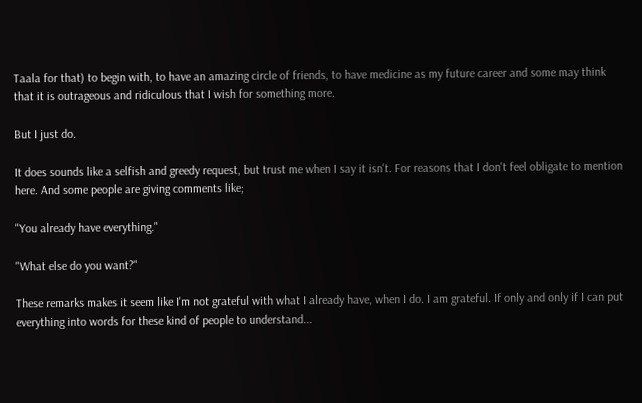Taala for that) to begin with, to have an amazing circle of friends, to have medicine as my future career and some may think that it is outrageous and ridiculous that I wish for something more.

But I just do.

It does sounds like a selfish and greedy request, but trust me when I say it isn't. For reasons that I don't feel obligate to mention here. And some people are giving comments like;

"You already have everything."

"What else do you want?"

These remarks makes it seem like I'm not grateful with what I already have, when I do. I am grateful. If only and only if I can put everything into words for these kind of people to understand...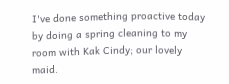I've done something proactive today by doing a spring cleaning to my room with Kak Cindy; our lovely maid.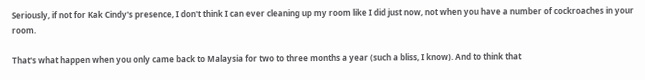Seriously, if not for Kak Cindy's presence, I don't think I can ever cleaning up my room like I did just now, not when you have a number of cockroaches in your room.

That's what happen when you only came back to Malaysia for two to three months a year (such a bliss, I know). And to think that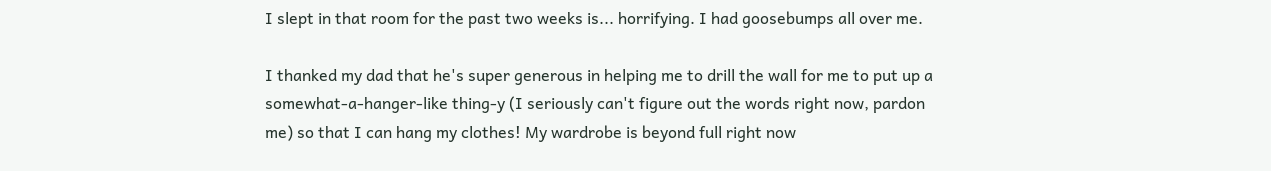I slept in that room for the past two weeks is... horrifying. I had goosebumps all over me.

I thanked my dad that he's super generous in helping me to drill the wall for me to put up a somewhat-a-hanger-like thing-y (I seriously can't figure out the words right now, pardon me) so that I can hang my clothes! My wardrobe is beyond full right now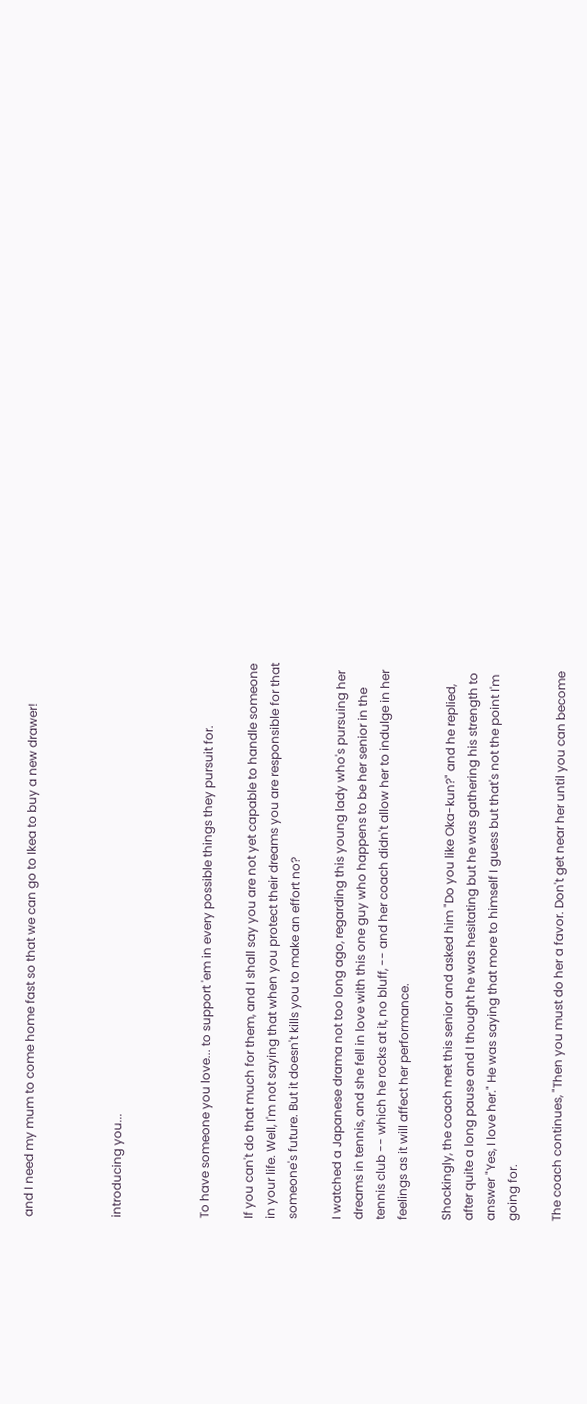and I need my mum to come home fast so that we can go to Ikea to buy a new drawer!



introducing you...



To have someone you love... to support 'em in every possible things they pursuit for.

If you can't do that much for them, and I shall say you are not yet capable to handle someone in your life. Well, I'm not saying that when you protect their dreams you are responsible for that someone's future. But it doesn't kills you to make an effort no?

I watched a Japanese drama not too long ago, regarding this young lady who's pursuing her dreams in tennis, and she fell in love with this one guy who happens to be her senior in the tennis club -- which he rocks at it, no bluff, -- and her coach didn't allow her to indulge in her feelings as it will affect her performance.

Shockingly, the coach met this senior and asked him "Do you like Oka-kun?" and he replied, after quite a long pause and I thought he was hesitating but he was gathering his strength to answer "Yes, I love her." He was saying that more to himself I guess but that's not the point I'm going for.

The coach continues, "Then you must do her a favor. Don't get near her until you can become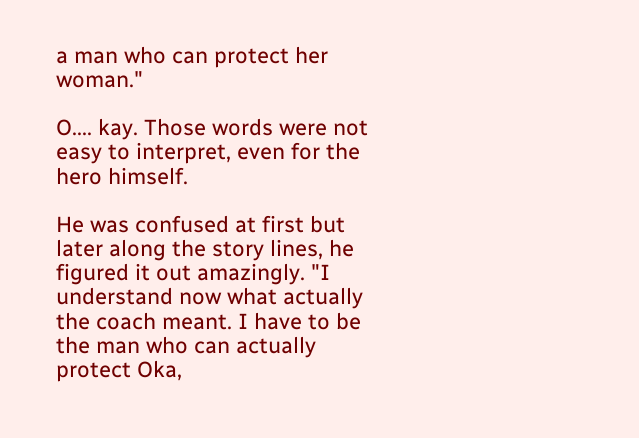a man who can protect her woman."

O.... kay. Those words were not easy to interpret, even for the hero himself.

He was confused at first but later along the story lines, he figured it out amazingly. "I understand now what actually the coach meant. I have to be the man who can actually protect Oka,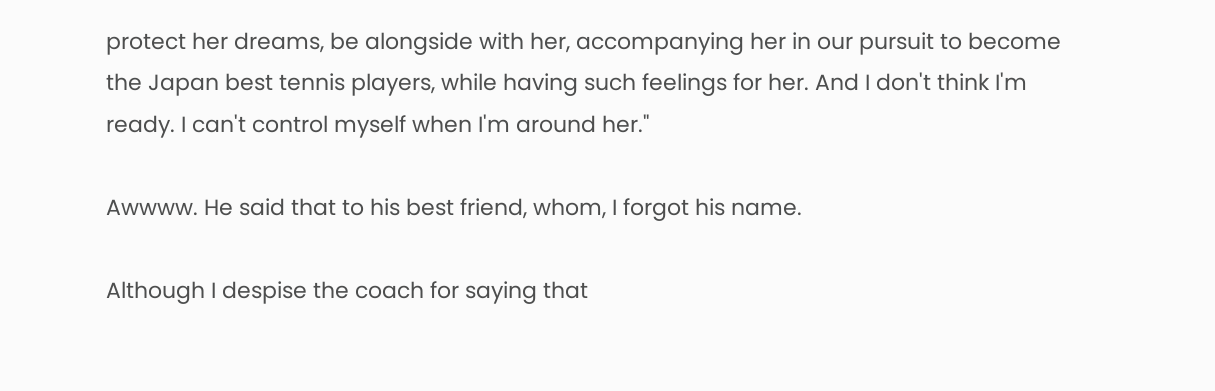protect her dreams, be alongside with her, accompanying her in our pursuit to become the Japan best tennis players, while having such feelings for her. And I don't think I'm ready. I can't control myself when I'm around her."

Awwww. He said that to his best friend, whom, I forgot his name.

Although I despise the coach for saying that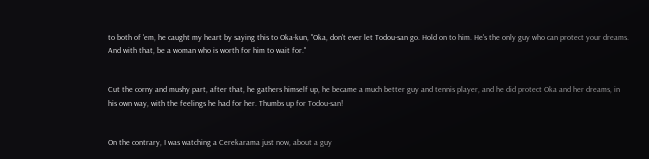to both of 'em, he caught my heart by saying this to Oka-kun, "Oka, don't ever let Todou-san go. Hold on to him. He's the only guy who can protect your dreams. And with that, be a woman who is worth for him to wait for."


Cut the corny and mushy part, after that, he gathers himself up, he became a much better guy and tennis player, and he did protect Oka and her dreams, in his own way, with the feelings he had for her. Thumbs up for Todou-san!


On the contrary, I was watching a Cerekarama just now, about a guy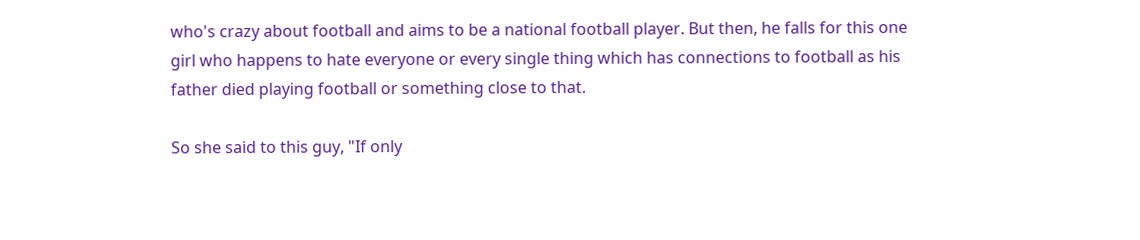who's crazy about football and aims to be a national football player. But then, he falls for this one girl who happens to hate everyone or every single thing which has connections to football as his father died playing football or something close to that.

So she said to this guy, "If only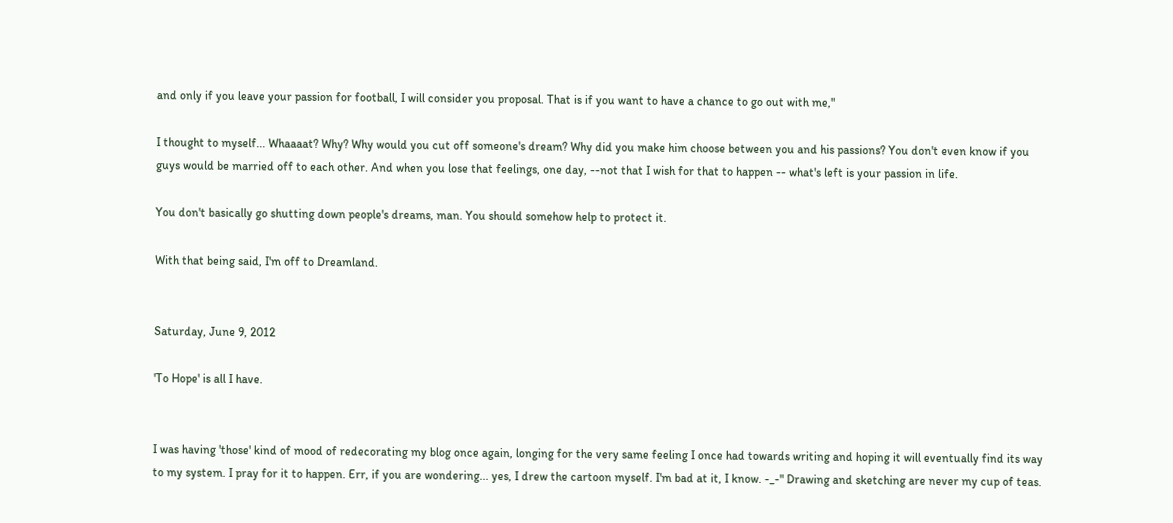and only if you leave your passion for football, I will consider you proposal. That is if you want to have a chance to go out with me,"

I thought to myself... Whaaaat? Why? Why would you cut off someone's dream? Why did you make him choose between you and his passions? You don't even know if you guys would be married off to each other. And when you lose that feelings, one day, --not that I wish for that to happen -- what's left is your passion in life.

You don't basically go shutting down people's dreams, man. You should somehow help to protect it.

With that being said, I'm off to Dreamland.


Saturday, June 9, 2012

'To Hope' is all I have.


I was having 'those' kind of mood of redecorating my blog once again, longing for the very same feeling I once had towards writing and hoping it will eventually find its way to my system. I pray for it to happen. Err, if you are wondering... yes, I drew the cartoon myself. I'm bad at it, I know. -_-" Drawing and sketching are never my cup of teas.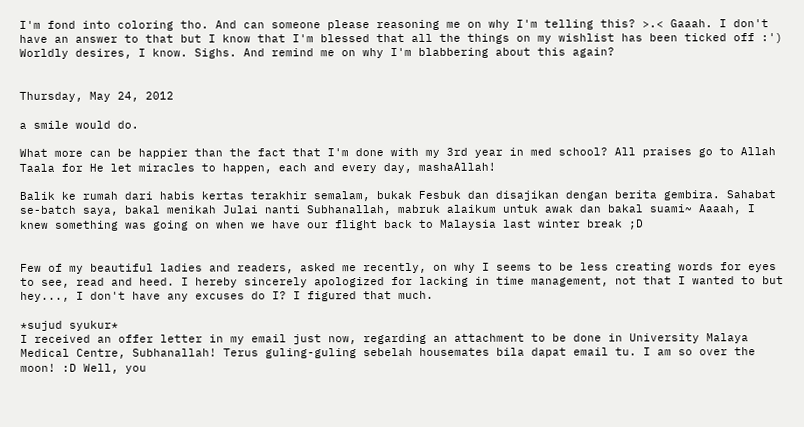I'm fond into coloring tho. And can someone please reasoning me on why I'm telling this? >.< Gaaah. I don't have an answer to that but I know that I'm blessed that all the things on my wishlist has been ticked off :') Worldly desires, I know. Sighs. And remind me on why I'm blabbering about this again?


Thursday, May 24, 2012

a smile would do.

What more can be happier than the fact that I'm done with my 3rd year in med school? All praises go to Allah Taala for He let miracles to happen, each and every day, mashaAllah!

Balik ke rumah dari habis kertas terakhir semalam, bukak Fesbuk dan disajikan dengan berita gembira. Sahabat se-batch saya, bakal menikah Julai nanti Subhanallah, mabruk alaikum untuk awak dan bakal suami~ Aaaah, I knew something was going on when we have our flight back to Malaysia last winter break ;D


Few of my beautiful ladies and readers, asked me recently, on why I seems to be less creating words for eyes to see, read and heed. I hereby sincerely apologized for lacking in time management, not that I wanted to but hey..., I don't have any excuses do I? I figured that much.

*sujud syukur*
I received an offer letter in my email just now, regarding an attachment to be done in University Malaya Medical Centre, Subhanallah! Terus guling-guling sebelah housemates bila dapat email tu. I am so over the moon! :D Well, you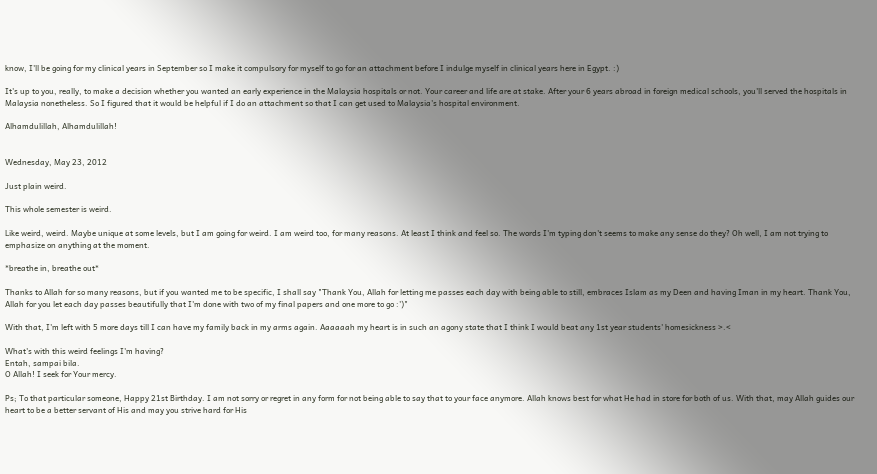know, I'll be going for my clinical years in September so I make it compulsory for myself to go for an attachment before I indulge myself in clinical years here in Egypt. :)

It's up to you, really, to make a decision whether you wanted an early experience in the Malaysia hospitals or not. Your career and life are at stake. After your 6 years abroad in foreign medical schools, you'll served the hospitals in Malaysia nonetheless. So I figured that it would be helpful if I do an attachment so that I can get used to Malaysia's hospital environment.

Alhamdulillah, Alhamdulillah!


Wednesday, May 23, 2012

Just plain weird.

This whole semester is weird.

Like weird, weird. Maybe unique at some levels, but I am going for weird. I am weird too, for many reasons. At least I think and feel so. The words I'm typing don't seems to make any sense do they? Oh well, I am not trying to emphasize on anything at the moment.

*breathe in, breathe out*

Thanks to Allah for so many reasons, but if you wanted me to be specific, I shall say "Thank You, Allah for letting me passes each day with being able to still, embraces Islam as my Deen and having Iman in my heart. Thank You, Allah for you let each day passes beautifully that I'm done with two of my final papers and one more to go :')"

With that, I'm left with 5 more days till I can have my family back in my arms again. Aaaaaah my heart is in such an agony state that I think I would beat any 1st year students' homesickness >.<

What's with this weird feelings I'm having?
Entah, sampai bila.
O Allah! I seek for Your mercy.

Ps; To that particular someone, Happy 21st Birthday. I am not sorry or regret in any form for not being able to say that to your face anymore. Allah knows best for what He had in store for both of us. With that, may Allah guides our heart to be a better servant of His and may you strive hard for His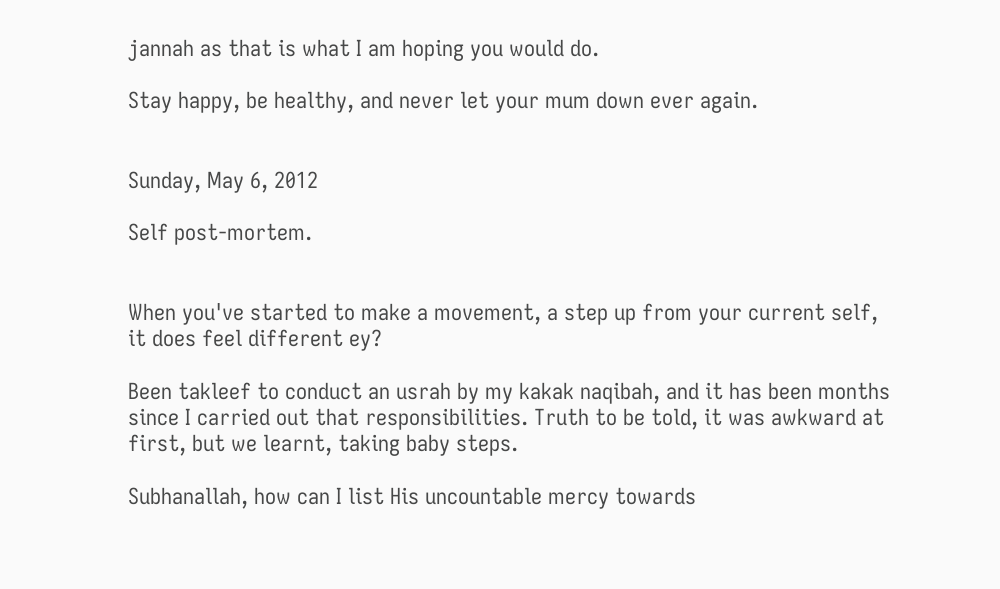jannah as that is what I am hoping you would do.

Stay happy, be healthy, and never let your mum down ever again.


Sunday, May 6, 2012

Self post-mortem.


When you've started to make a movement, a step up from your current self, it does feel different ey?

Been takleef to conduct an usrah by my kakak naqibah, and it has been months since I carried out that responsibilities. Truth to be told, it was awkward at first, but we learnt, taking baby steps.

Subhanallah, how can I list His uncountable mercy towards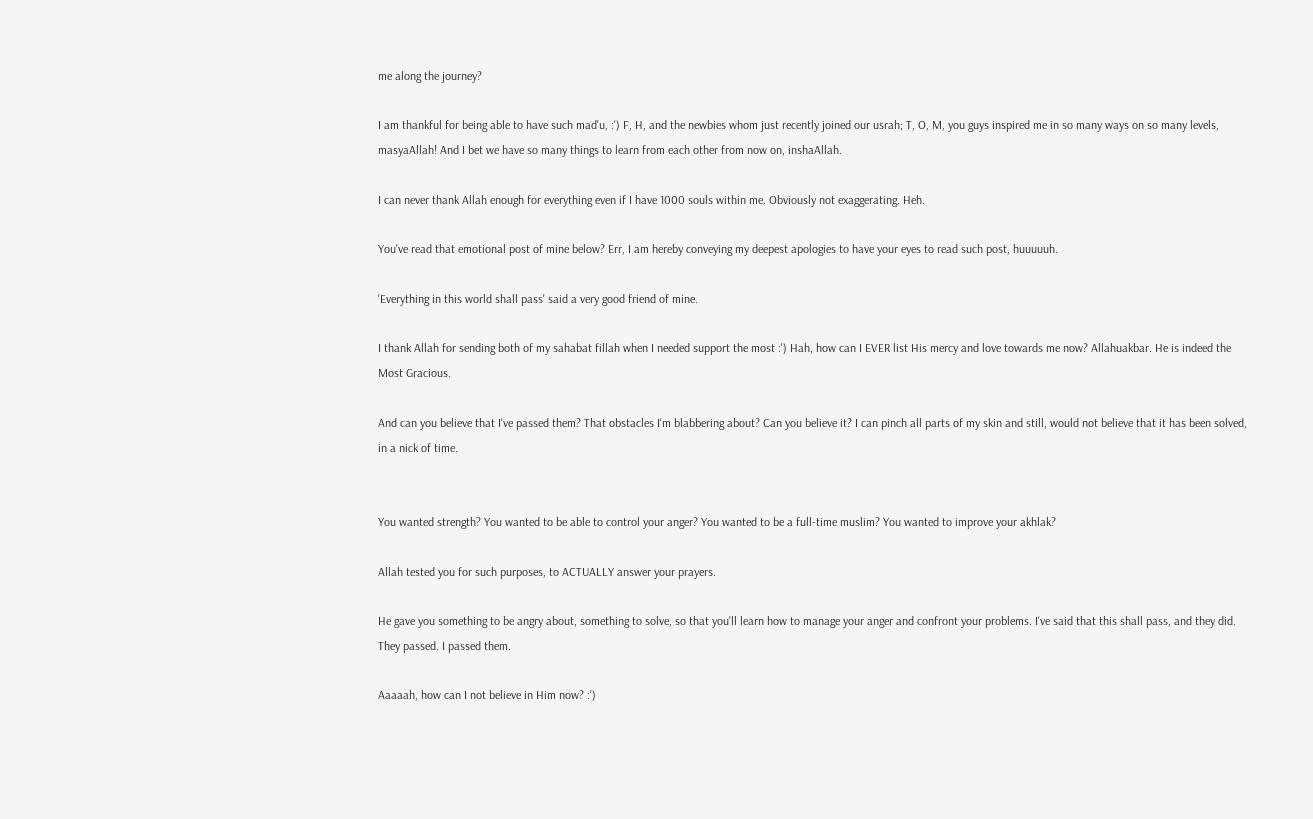me along the journey?

I am thankful for being able to have such mad'u, :') F, H, and the newbies whom just recently joined our usrah; T, O, M, you guys inspired me in so many ways on so many levels, masyaAllah! And I bet we have so many things to learn from each other from now on, inshaAllah.

I can never thank Allah enough for everything even if I have 1000 souls within me. Obviously not exaggerating. Heh.

You've read that emotional post of mine below? Err, I am hereby conveying my deepest apologies to have your eyes to read such post, huuuuuh.

'Everything in this world shall pass' said a very good friend of mine.

I thank Allah for sending both of my sahabat fillah when I needed support the most :') Hah, how can I EVER list His mercy and love towards me now? Allahuakbar. He is indeed the Most Gracious.

And can you believe that I've passed them? That obstacles I'm blabbering about? Can you believe it? I can pinch all parts of my skin and still, would not believe that it has been solved, in a nick of time.


You wanted strength? You wanted to be able to control your anger? You wanted to be a full-time muslim? You wanted to improve your akhlak?

Allah tested you for such purposes, to ACTUALLY answer your prayers.

He gave you something to be angry about, something to solve, so that you'll learn how to manage your anger and confront your problems. I've said that this shall pass, and they did. They passed. I passed them.

Aaaaah, how can I not believe in Him now? :')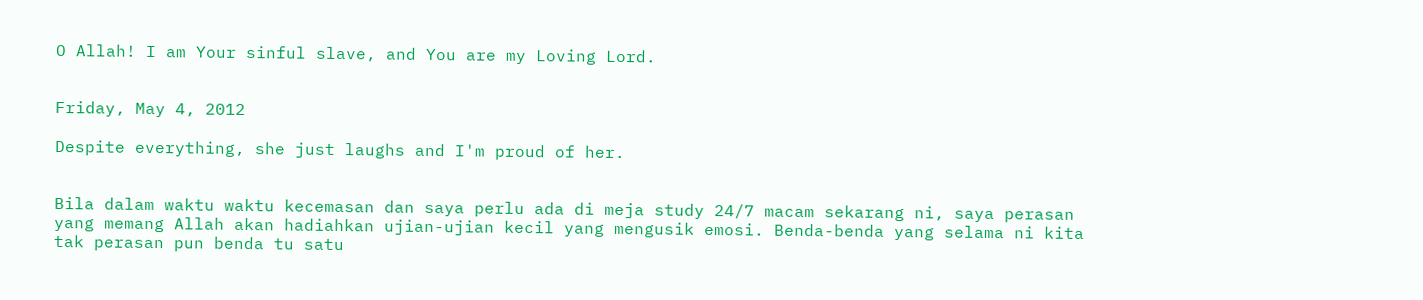O Allah! I am Your sinful slave, and You are my Loving Lord.


Friday, May 4, 2012

Despite everything, she just laughs and I'm proud of her.


Bila dalam waktu waktu kecemasan dan saya perlu ada di meja study 24/7 macam sekarang ni, saya perasan yang memang Allah akan hadiahkan ujian-ujian kecil yang mengusik emosi. Benda-benda yang selama ni kita tak perasan pun benda tu satu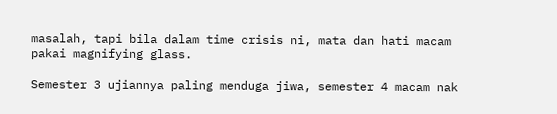masalah, tapi bila dalam time crisis ni, mata dan hati macam pakai magnifying glass.

Semester 3 ujiannya paling menduga jiwa, semester 4 macam nak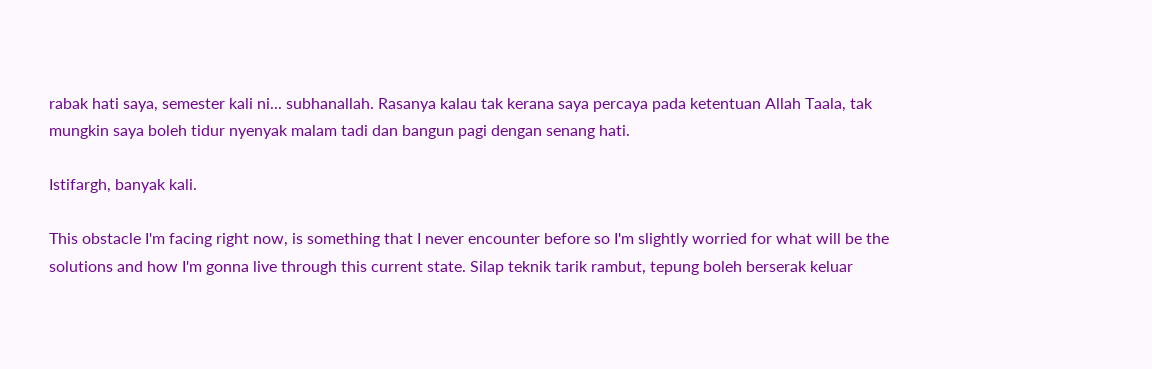rabak hati saya, semester kali ni... subhanallah. Rasanya kalau tak kerana saya percaya pada ketentuan Allah Taala, tak mungkin saya boleh tidur nyenyak malam tadi dan bangun pagi dengan senang hati.

Istifargh, banyak kali.

This obstacle I'm facing right now, is something that I never encounter before so I'm slightly worried for what will be the solutions and how I'm gonna live through this current state. Silap teknik tarik rambut, tepung boleh berserak keluar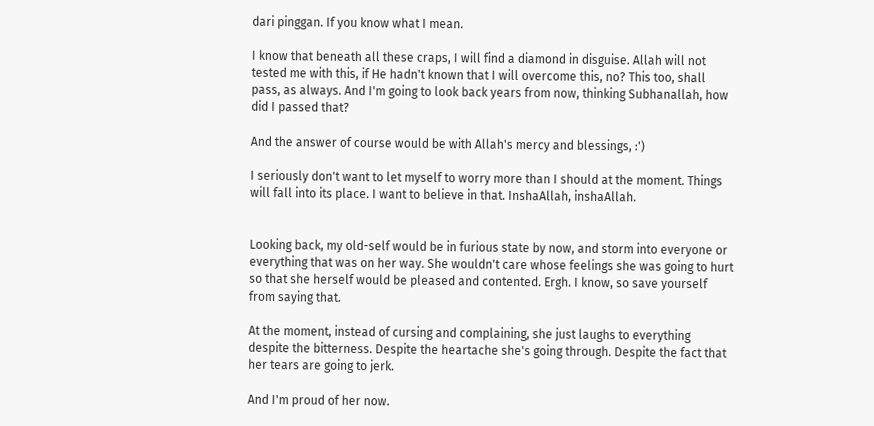dari pinggan. If you know what I mean.

I know that beneath all these craps, I will find a diamond in disguise. Allah will not tested me with this, if He hadn't known that I will overcome this, no? This too, shall pass, as always. And I'm going to look back years from now, thinking Subhanallah, how did I passed that?

And the answer of course would be with Allah's mercy and blessings, :')

I seriously don't want to let myself to worry more than I should at the moment. Things will fall into its place. I want to believe in that. InshaAllah, inshaAllah.


Looking back, my old-self would be in furious state by now, and storm into everyone or everything that was on her way. She wouldn't care whose feelings she was going to hurt so that she herself would be pleased and contented. Ergh. I know, so save yourself from saying that.

At the moment, instead of cursing and complaining, she just laughs to everything despite the bitterness. Despite the heartache she's going through. Despite the fact that her tears are going to jerk.

And I'm proud of her now.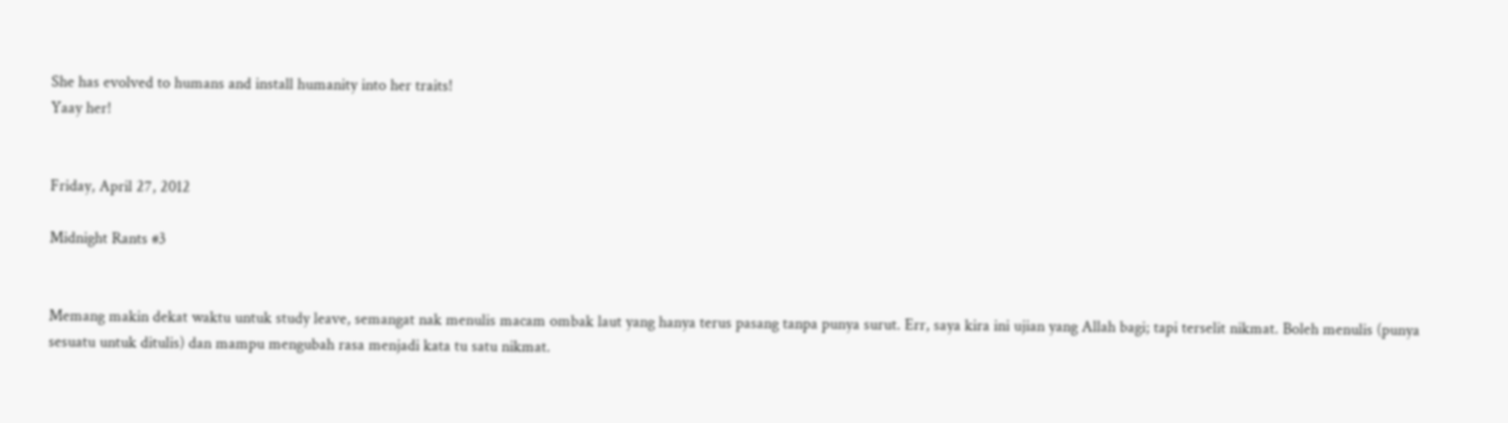She has evolved to humans and install humanity into her traits!
Yaay her!


Friday, April 27, 2012

Midnight Rants #3


Memang makin dekat waktu untuk study leave, semangat nak menulis macam ombak laut yang hanya terus pasang tanpa punya surut. Err, saya kira ini ujian yang Allah bagi; tapi terselit nikmat. Boleh menulis (punya sesuatu untuk ditulis) dan mampu mengubah rasa menjadi kata tu satu nikmat.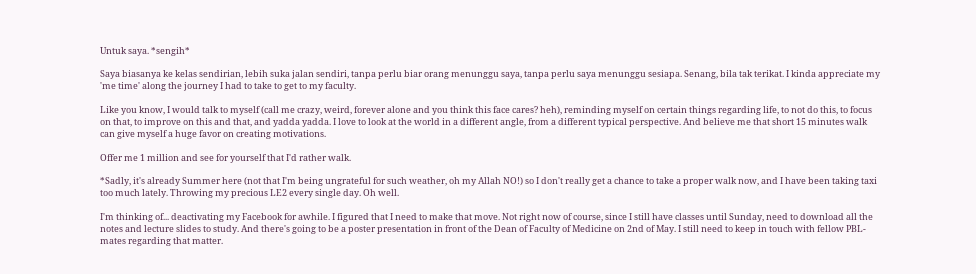Untuk saya. *sengih*

Saya biasanya ke kelas sendirian, lebih suka jalan sendiri, tanpa perlu biar orang menunggu saya, tanpa perlu saya menunggu sesiapa. Senang, bila tak terikat. I kinda appreciate my 'me time' along the journey I had to take to get to my faculty.

Like you know, I would talk to myself (call me crazy, weird, forever alone and you think this face cares? heh), reminding myself on certain things regarding life, to not do this, to focus on that, to improve on this and that, and yadda yadda. I love to look at the world in a different angle, from a different typical perspective. And believe me that short 15 minutes walk can give myself a huge favor on creating motivations.

Offer me 1 million and see for yourself that I'd rather walk.

*Sadly, it's already Summer here (not that I'm being ungrateful for such weather, oh my Allah NO!) so I don't really get a chance to take a proper walk now, and I have been taking taxi too much lately. Throwing my precious LE2 every single day. Oh well.

I'm thinking of... deactivating my Facebook for awhile. I figured that I need to make that move. Not right now of course, since I still have classes until Sunday, need to download all the notes and lecture slides to study. And there's going to be a poster presentation in front of the Dean of Faculty of Medicine on 2nd of May. I still need to keep in touch with fellow PBL-mates regarding that matter.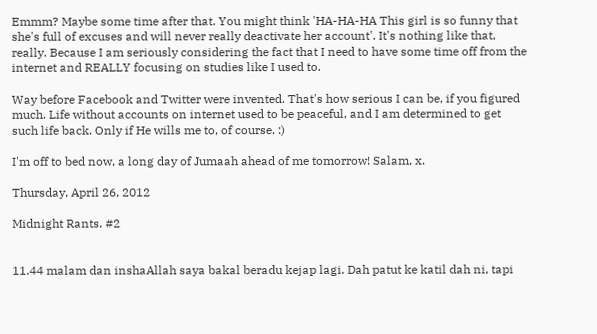Emmm? Maybe some time after that. You might think 'HA-HA-HA This girl is so funny that she's full of excuses and will never really deactivate her account'. It's nothing like that, really. Because I am seriously considering the fact that I need to have some time off from the internet and REALLY focusing on studies like I used to.

Way before Facebook and Twitter were invented. That's how serious I can be, if you figured much. Life without accounts on internet used to be peaceful, and I am determined to get such life back. Only if He wills me to, of course. :)

I'm off to bed now, a long day of Jumaah ahead of me tomorrow! Salam, x.

Thursday, April 26, 2012

Midnight Rants. #2


11.44 malam dan inshaAllah saya bakal beradu kejap lagi. Dah patut ke katil dah ni, tapi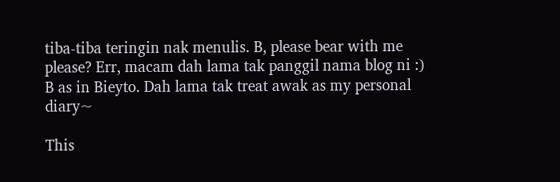tiba-tiba teringin nak menulis. B, please bear with me please? Err, macam dah lama tak panggil nama blog ni :) B as in Bieyto. Dah lama tak treat awak as my personal diary~

This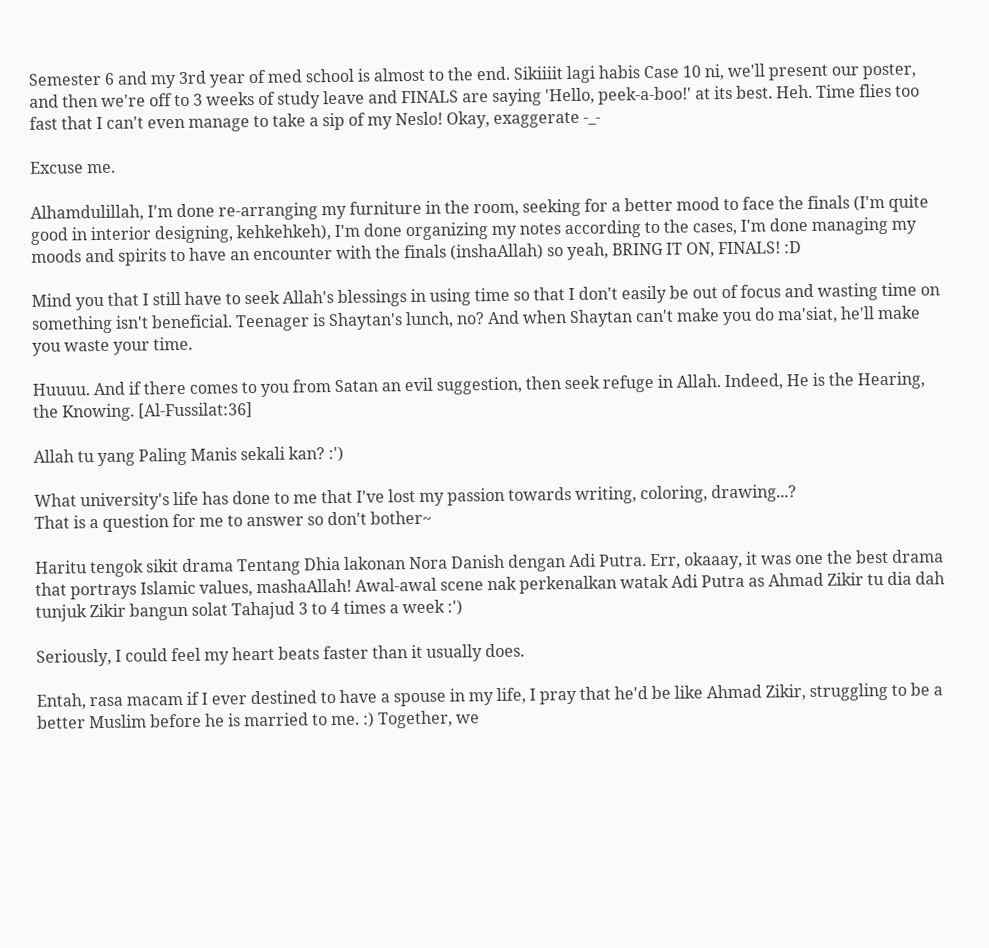Semester 6 and my 3rd year of med school is almost to the end. Sikiiiit lagi habis Case 10 ni, we'll present our poster, and then we're off to 3 weeks of study leave and FINALS are saying 'Hello, peek-a-boo!' at its best. Heh. Time flies too fast that I can't even manage to take a sip of my Neslo! Okay, exaggerate -_-

Excuse me.

Alhamdulillah, I'm done re-arranging my furniture in the room, seeking for a better mood to face the finals (I'm quite good in interior designing, kehkehkeh), I'm done organizing my notes according to the cases, I'm done managing my moods and spirits to have an encounter with the finals (inshaAllah) so yeah, BRING IT ON, FINALS! :D

Mind you that I still have to seek Allah's blessings in using time so that I don't easily be out of focus and wasting time on something isn't beneficial. Teenager is Shaytan's lunch, no? And when Shaytan can't make you do ma'siat, he'll make you waste your time.

Huuuu. And if there comes to you from Satan an evil suggestion, then seek refuge in Allah. Indeed, He is the Hearing, the Knowing. [Al-Fussilat:36]

Allah tu yang Paling Manis sekali kan? :')

What university's life has done to me that I've lost my passion towards writing, coloring, drawing...?
That is a question for me to answer so don't bother~

Haritu tengok sikit drama Tentang Dhia lakonan Nora Danish dengan Adi Putra. Err, okaaay, it was one the best drama that portrays Islamic values, mashaAllah! Awal-awal scene nak perkenalkan watak Adi Putra as Ahmad Zikir tu dia dah tunjuk Zikir bangun solat Tahajud 3 to 4 times a week :')

Seriously, I could feel my heart beats faster than it usually does.

Entah, rasa macam if I ever destined to have a spouse in my life, I pray that he'd be like Ahmad Zikir, struggling to be a better Muslim before he is married to me. :) Together, we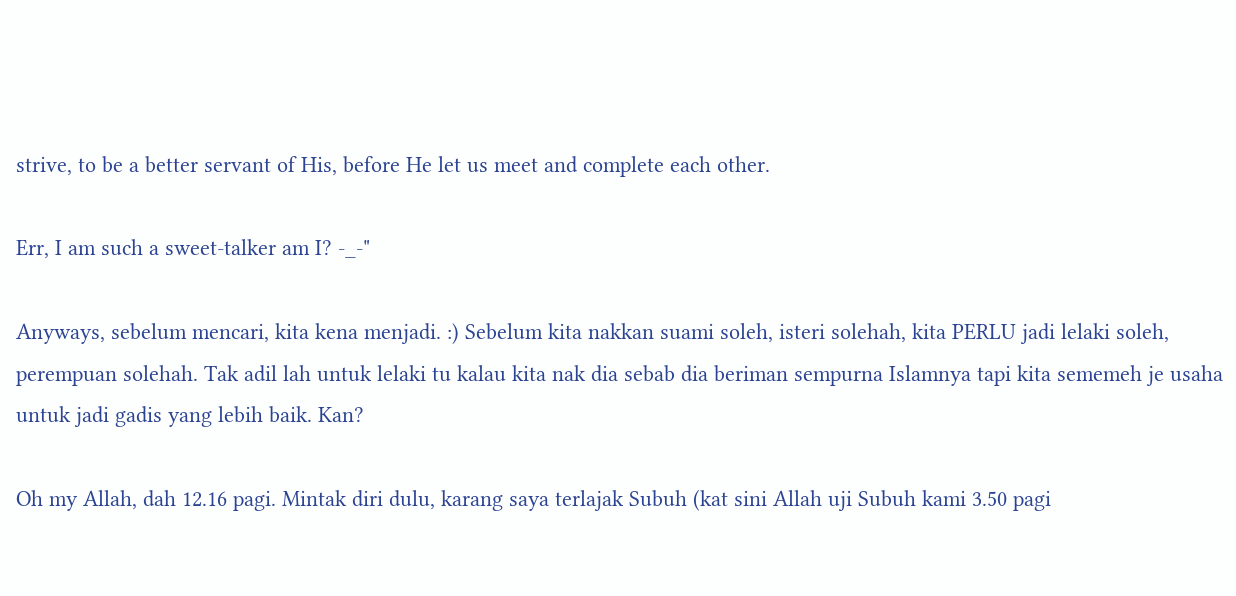strive, to be a better servant of His, before He let us meet and complete each other.

Err, I am such a sweet-talker am I? -_-"

Anyways, sebelum mencari, kita kena menjadi. :) Sebelum kita nakkan suami soleh, isteri solehah, kita PERLU jadi lelaki soleh, perempuan solehah. Tak adil lah untuk lelaki tu kalau kita nak dia sebab dia beriman sempurna Islamnya tapi kita sememeh je usaha untuk jadi gadis yang lebih baik. Kan?

Oh my Allah, dah 12.16 pagi. Mintak diri dulu, karang saya terlajak Subuh (kat sini Allah uji Subuh kami 3.50 pagi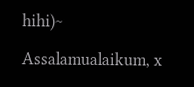hihi)~

Assalamualaikum, x